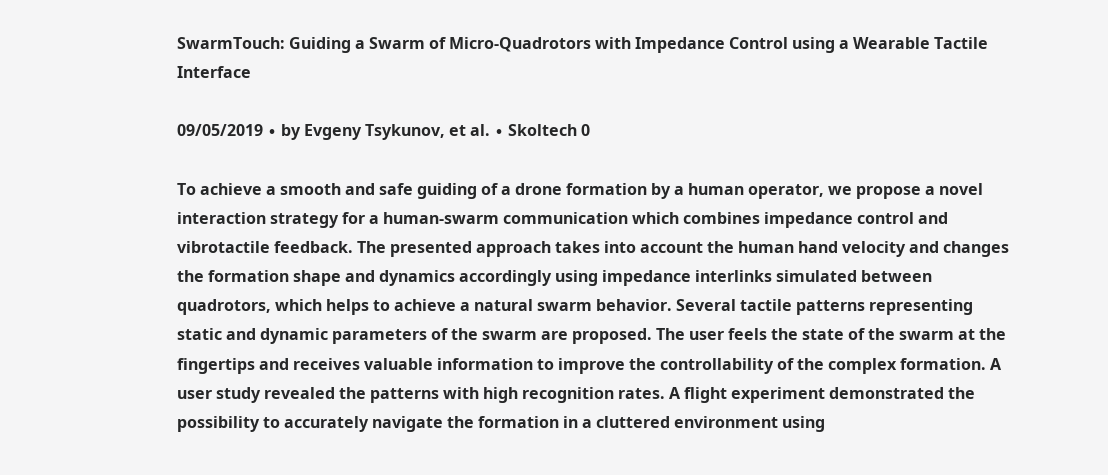SwarmTouch: Guiding a Swarm of Micro-Quadrotors with Impedance Control using a Wearable Tactile Interface

09/05/2019 ∙ by Evgeny Tsykunov, et al. ∙ Skoltech 0

To achieve a smooth and safe guiding of a drone formation by a human operator, we propose a novel interaction strategy for a human-swarm communication which combines impedance control and vibrotactile feedback. The presented approach takes into account the human hand velocity and changes the formation shape and dynamics accordingly using impedance interlinks simulated between quadrotors, which helps to achieve a natural swarm behavior. Several tactile patterns representing static and dynamic parameters of the swarm are proposed. The user feels the state of the swarm at the fingertips and receives valuable information to improve the controllability of the complex formation. A user study revealed the patterns with high recognition rates. A flight experiment demonstrated the possibility to accurately navigate the formation in a cluttered environment using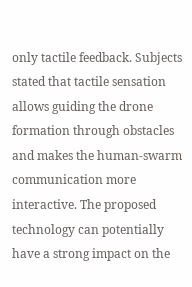only tactile feedback. Subjects stated that tactile sensation allows guiding the drone formation through obstacles and makes the human-swarm communication more interactive. The proposed technology can potentially have a strong impact on the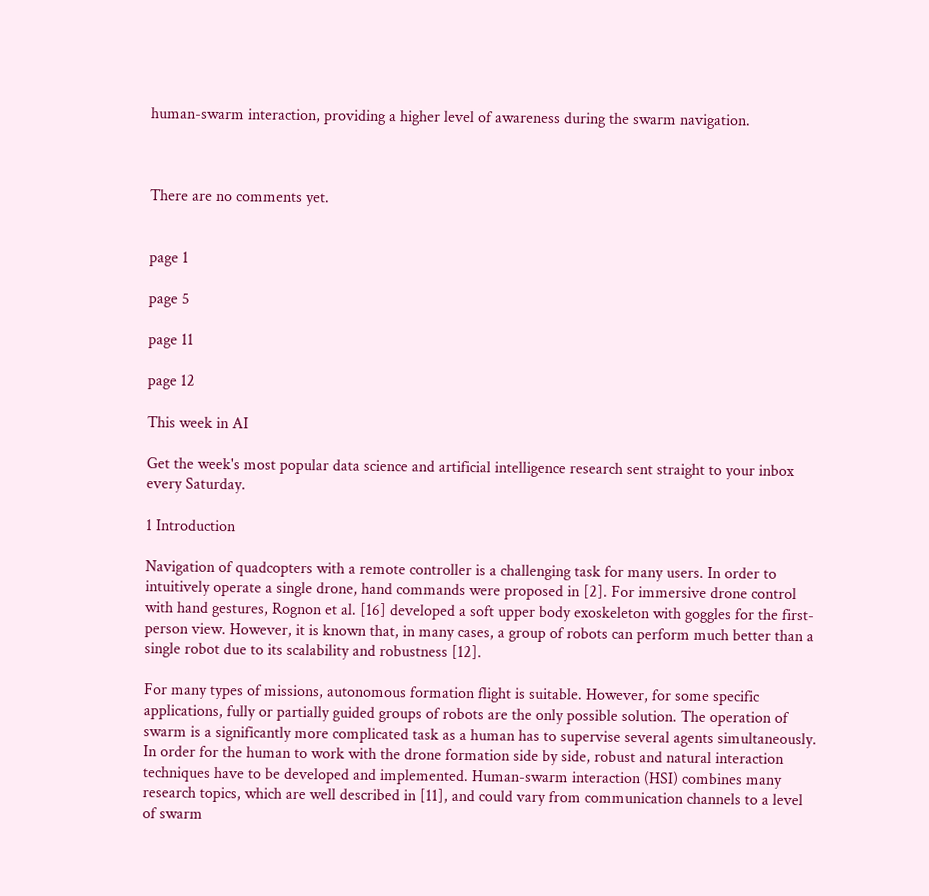human-swarm interaction, providing a higher level of awareness during the swarm navigation.



There are no comments yet.


page 1

page 5

page 11

page 12

This week in AI

Get the week's most popular data science and artificial intelligence research sent straight to your inbox every Saturday.

1 Introduction

Navigation of quadcopters with a remote controller is a challenging task for many users. In order to intuitively operate a single drone, hand commands were proposed in [2]. For immersive drone control with hand gestures, Rognon et al. [16] developed a soft upper body exoskeleton with goggles for the first-person view. However, it is known that, in many cases, a group of robots can perform much better than a single robot due to its scalability and robustness [12].

For many types of missions, autonomous formation flight is suitable. However, for some specific applications, fully or partially guided groups of robots are the only possible solution. The operation of swarm is a significantly more complicated task as a human has to supervise several agents simultaneously. In order for the human to work with the drone formation side by side, robust and natural interaction techniques have to be developed and implemented. Human-swarm interaction (HSI) combines many research topics, which are well described in [11], and could vary from communication channels to a level of swarm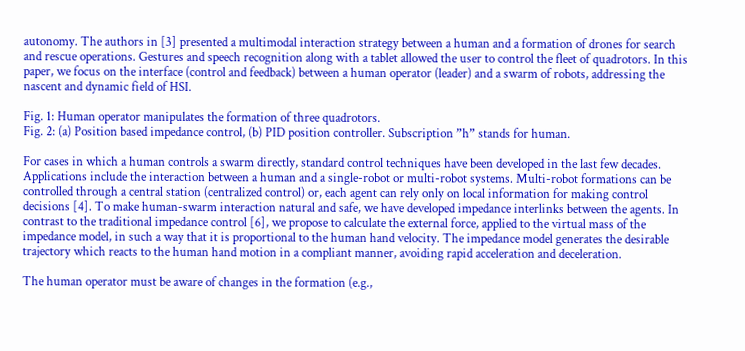autonomy. The authors in [3] presented a multimodal interaction strategy between a human and a formation of drones for search and rescue operations. Gestures and speech recognition along with a tablet allowed the user to control the fleet of quadrotors. In this paper, we focus on the interface (control and feedback) between a human operator (leader) and a swarm of robots, addressing the nascent and dynamic field of HSI.

Fig. 1: Human operator manipulates the formation of three quadrotors.
Fig. 2: (a) Position based impedance control, (b) PID position controller. Subscription ”h” stands for human.

For cases in which a human controls a swarm directly, standard control techniques have been developed in the last few decades. Applications include the interaction between a human and a single-robot or multi-robot systems. Multi-robot formations can be controlled through a central station (centralized control) or, each agent can rely only on local information for making control decisions [4]. To make human-swarm interaction natural and safe, we have developed impedance interlinks between the agents. In contrast to the traditional impedance control [6], we propose to calculate the external force, applied to the virtual mass of the impedance model, in such a way that it is proportional to the human hand velocity. The impedance model generates the desirable trajectory which reacts to the human hand motion in a compliant manner, avoiding rapid acceleration and deceleration.

The human operator must be aware of changes in the formation (e.g.,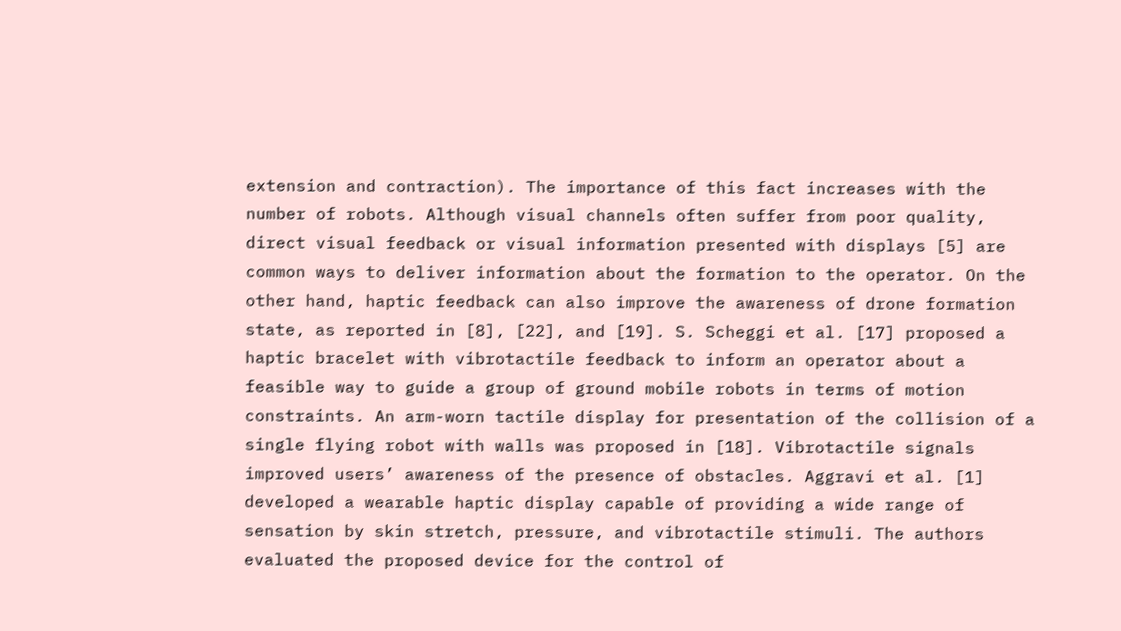extension and contraction). The importance of this fact increases with the number of robots. Although visual channels often suffer from poor quality, direct visual feedback or visual information presented with displays [5] are common ways to deliver information about the formation to the operator. On the other hand, haptic feedback can also improve the awareness of drone formation state, as reported in [8], [22], and [19]. S. Scheggi et al. [17] proposed a haptic bracelet with vibrotactile feedback to inform an operator about a feasible way to guide a group of ground mobile robots in terms of motion constraints. An arm-worn tactile display for presentation of the collision of a single flying robot with walls was proposed in [18]. Vibrotactile signals improved users’ awareness of the presence of obstacles. Aggravi et al. [1] developed a wearable haptic display capable of providing a wide range of sensation by skin stretch, pressure, and vibrotactile stimuli. The authors evaluated the proposed device for the control of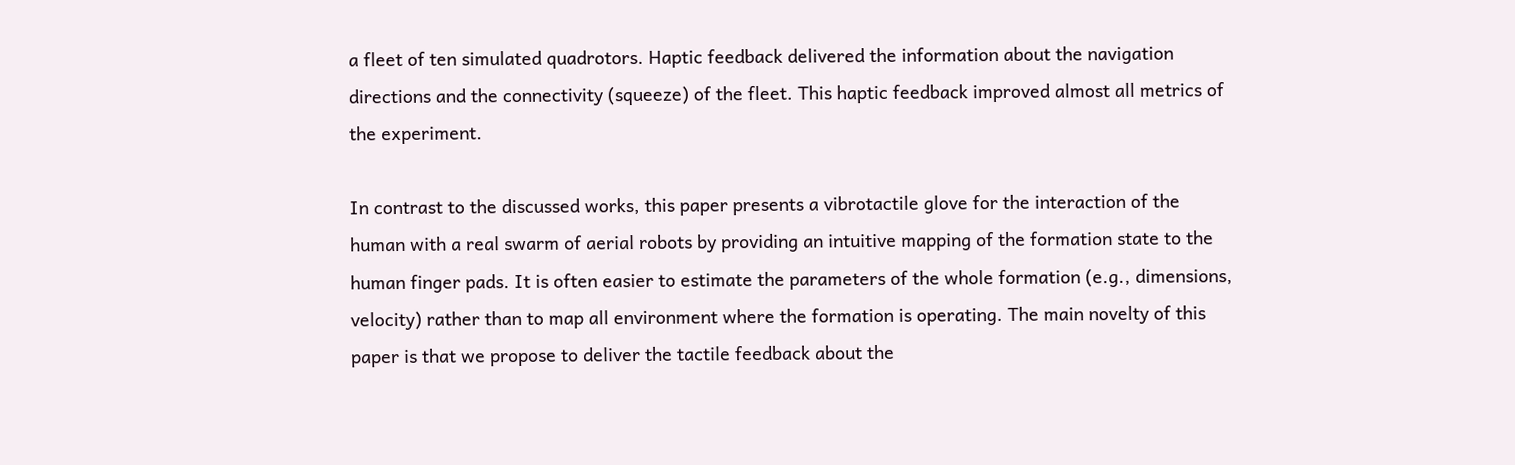a fleet of ten simulated quadrotors. Haptic feedback delivered the information about the navigation directions and the connectivity (squeeze) of the fleet. This haptic feedback improved almost all metrics of the experiment.

In contrast to the discussed works, this paper presents a vibrotactile glove for the interaction of the human with a real swarm of aerial robots by providing an intuitive mapping of the formation state to the human finger pads. It is often easier to estimate the parameters of the whole formation (e.g., dimensions, velocity) rather than to map all environment where the formation is operating. The main novelty of this paper is that we propose to deliver the tactile feedback about the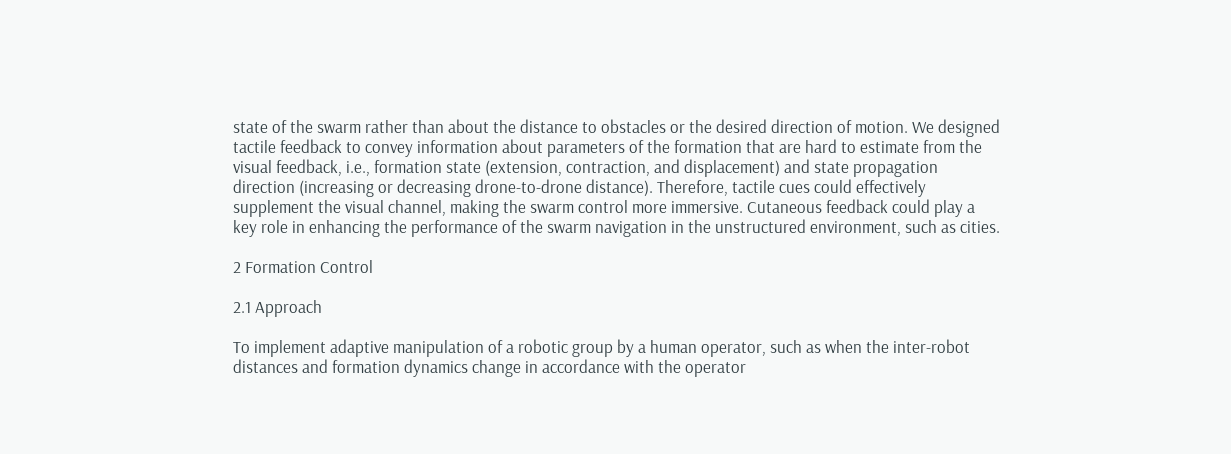state of the swarm rather than about the distance to obstacles or the desired direction of motion. We designed tactile feedback to convey information about parameters of the formation that are hard to estimate from the visual feedback, i.e., formation state (extension, contraction, and displacement) and state propagation direction (increasing or decreasing drone-to-drone distance). Therefore, tactile cues could effectively supplement the visual channel, making the swarm control more immersive. Cutaneous feedback could play a key role in enhancing the performance of the swarm navigation in the unstructured environment, such as cities.

2 Formation Control

2.1 Approach

To implement adaptive manipulation of a robotic group by a human operator, such as when the inter-robot distances and formation dynamics change in accordance with the operator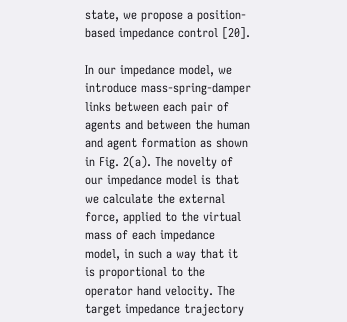state, we propose a position-based impedance control [20].

In our impedance model, we introduce mass-spring-damper links between each pair of agents and between the human and agent formation as shown in Fig. 2(a). The novelty of our impedance model is that we calculate the external force, applied to the virtual mass of each impedance model, in such a way that it is proportional to the operator hand velocity. The target impedance trajectory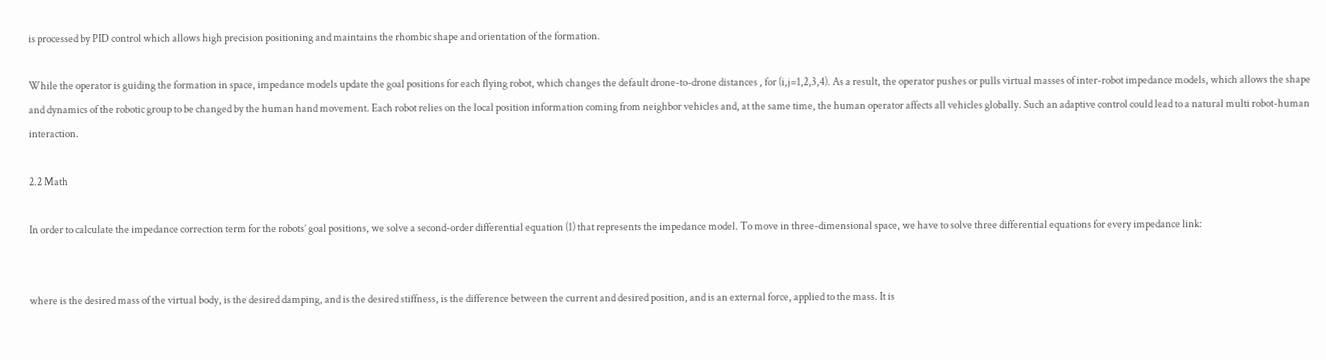is processed by PID control which allows high precision positioning and maintains the rhombic shape and orientation of the formation.

While the operator is guiding the formation in space, impedance models update the goal positions for each flying robot, which changes the default drone-to-drone distances , for (i,j=1,2,3,4). As a result, the operator pushes or pulls virtual masses of inter-robot impedance models, which allows the shape and dynamics of the robotic group to be changed by the human hand movement. Each robot relies on the local position information coming from neighbor vehicles and, at the same time, the human operator affects all vehicles globally. Such an adaptive control could lead to a natural multi robot-human interaction.

2.2 Math

In order to calculate the impedance correction term for the robots’ goal positions, we solve a second-order differential equation (1) that represents the impedance model. To move in three-dimensional space, we have to solve three differential equations for every impedance link:


where is the desired mass of the virtual body, is the desired damping, and is the desired stiffness, is the difference between the current and desired position, and is an external force, applied to the mass. It is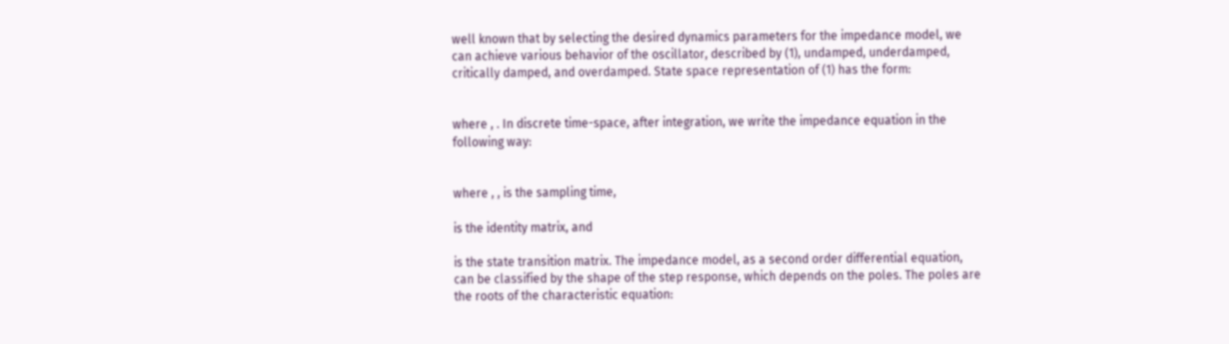well known that by selecting the desired dynamics parameters for the impedance model, we can achieve various behavior of the oscillator, described by (1), undamped, underdamped, critically damped, and overdamped. State space representation of (1) has the form:


where , . In discrete time-space, after integration, we write the impedance equation in the following way:


where , , is the sampling time,

is the identity matrix, and

is the state transition matrix. The impedance model, as a second order differential equation, can be classified by the shape of the step response, which depends on the poles. The poles are the roots of the characteristic equation: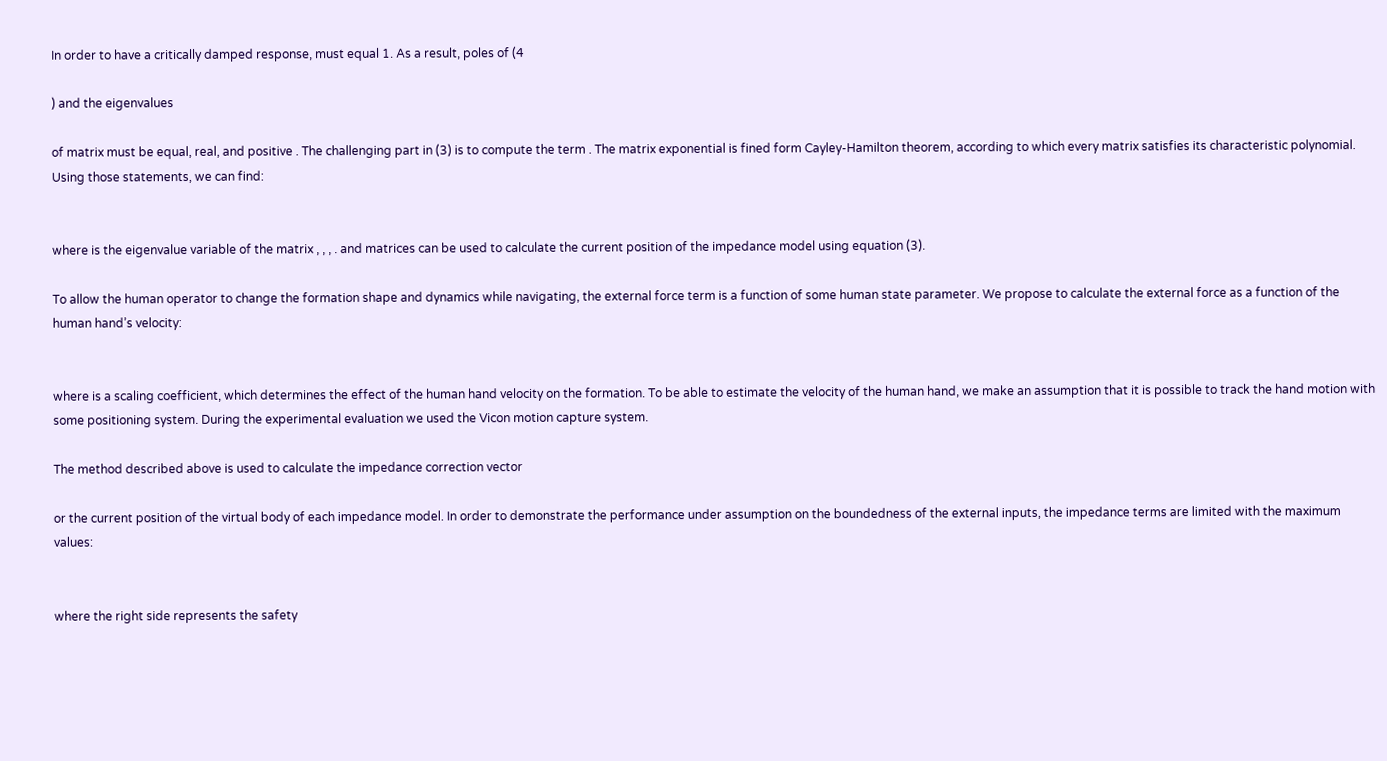In order to have a critically damped response, must equal 1. As a result, poles of (4

) and the eigenvalues

of matrix must be equal, real, and positive . The challenging part in (3) is to compute the term . The matrix exponential is fined form Cayley-Hamilton theorem, according to which every matrix satisfies its characteristic polynomial. Using those statements, we can find:


where is the eigenvalue variable of the matrix , , , . and matrices can be used to calculate the current position of the impedance model using equation (3).

To allow the human operator to change the formation shape and dynamics while navigating, the external force term is a function of some human state parameter. We propose to calculate the external force as a function of the human hand’s velocity:


where is a scaling coefficient, which determines the effect of the human hand velocity on the formation. To be able to estimate the velocity of the human hand, we make an assumption that it is possible to track the hand motion with some positioning system. During the experimental evaluation we used the Vicon motion capture system.

The method described above is used to calculate the impedance correction vector

or the current position of the virtual body of each impedance model. In order to demonstrate the performance under assumption on the boundedness of the external inputs, the impedance terms are limited with the maximum values:


where the right side represents the safety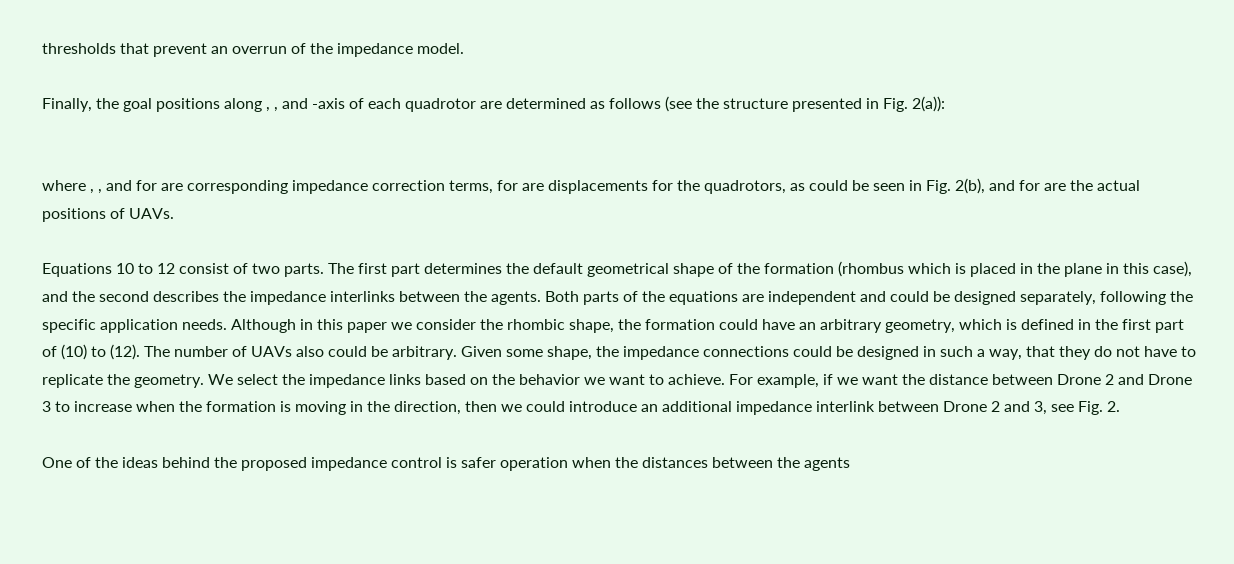thresholds that prevent an overrun of the impedance model.

Finally, the goal positions along , , and -axis of each quadrotor are determined as follows (see the structure presented in Fig. 2(a)):


where , , and for are corresponding impedance correction terms, for are displacements for the quadrotors, as could be seen in Fig. 2(b), and for are the actual positions of UAVs.

Equations 10 to 12 consist of two parts. The first part determines the default geometrical shape of the formation (rhombus which is placed in the plane in this case), and the second describes the impedance interlinks between the agents. Both parts of the equations are independent and could be designed separately, following the specific application needs. Although in this paper we consider the rhombic shape, the formation could have an arbitrary geometry, which is defined in the first part of (10) to (12). The number of UAVs also could be arbitrary. Given some shape, the impedance connections could be designed in such a way, that they do not have to replicate the geometry. We select the impedance links based on the behavior we want to achieve. For example, if we want the distance between Drone 2 and Drone 3 to increase when the formation is moving in the direction, then we could introduce an additional impedance interlink between Drone 2 and 3, see Fig. 2.

One of the ideas behind the proposed impedance control is safer operation when the distances between the agents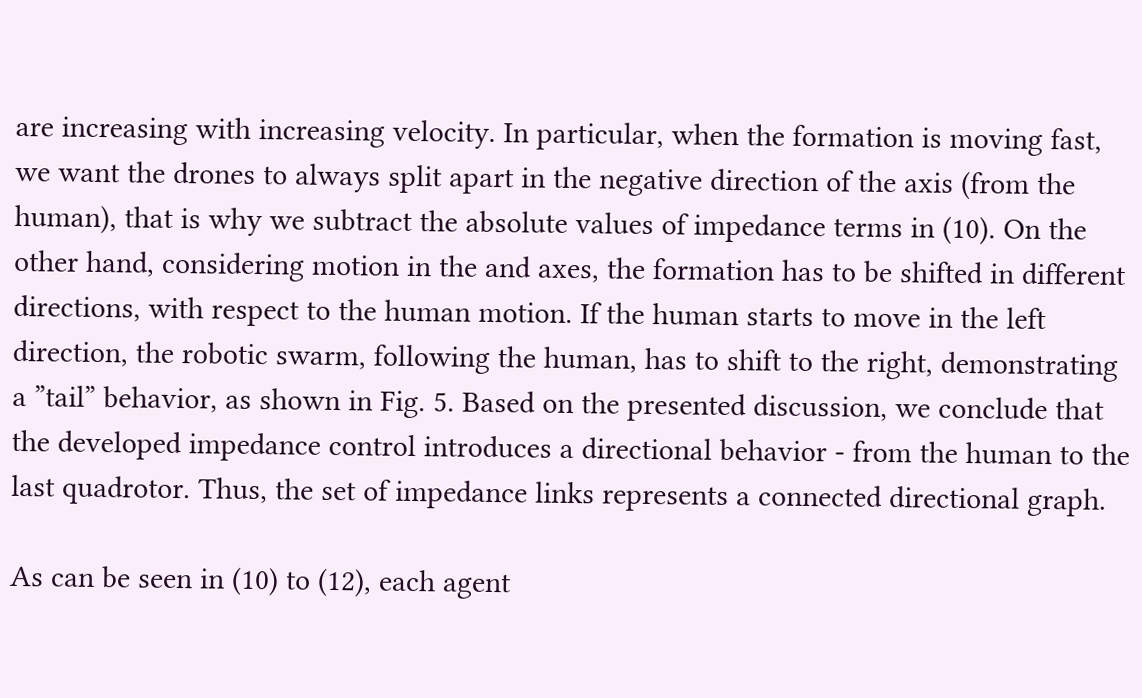are increasing with increasing velocity. In particular, when the formation is moving fast, we want the drones to always split apart in the negative direction of the axis (from the human), that is why we subtract the absolute values of impedance terms in (10). On the other hand, considering motion in the and axes, the formation has to be shifted in different directions, with respect to the human motion. If the human starts to move in the left direction, the robotic swarm, following the human, has to shift to the right, demonstrating a ”tail” behavior, as shown in Fig. 5. Based on the presented discussion, we conclude that the developed impedance control introduces a directional behavior - from the human to the last quadrotor. Thus, the set of impedance links represents a connected directional graph.

As can be seen in (10) to (12), each agent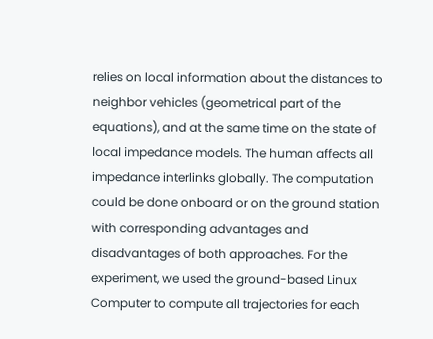relies on local information about the distances to neighbor vehicles (geometrical part of the equations), and at the same time on the state of local impedance models. The human affects all impedance interlinks globally. The computation could be done onboard or on the ground station with corresponding advantages and disadvantages of both approaches. For the experiment, we used the ground-based Linux Computer to compute all trajectories for each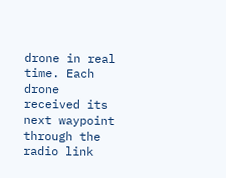drone in real time. Each drone received its next waypoint through the radio link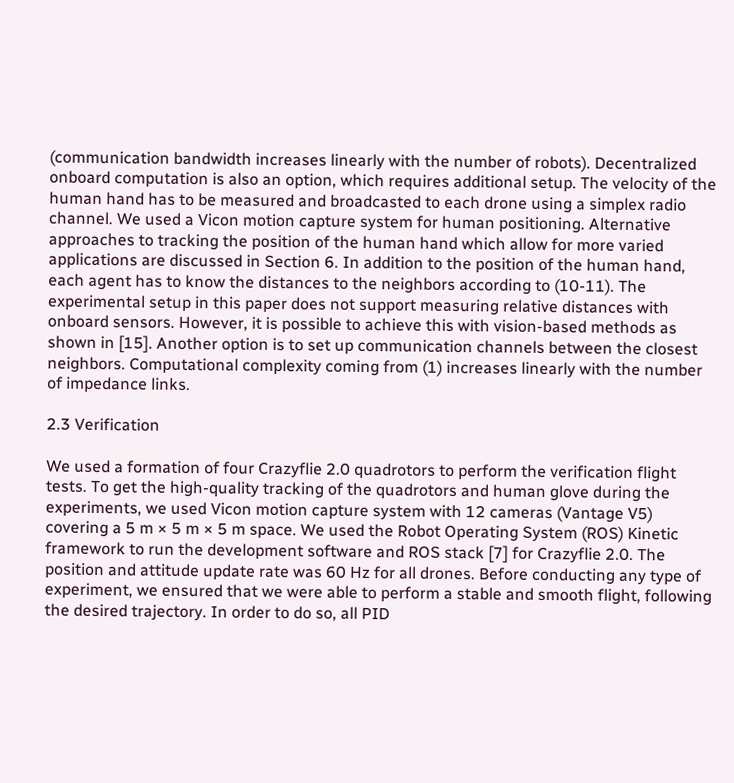(communication bandwidth increases linearly with the number of robots). Decentralized onboard computation is also an option, which requires additional setup. The velocity of the human hand has to be measured and broadcasted to each drone using a simplex radio channel. We used a Vicon motion capture system for human positioning. Alternative approaches to tracking the position of the human hand which allow for more varied applications are discussed in Section 6. In addition to the position of the human hand, each agent has to know the distances to the neighbors according to (10-11). The experimental setup in this paper does not support measuring relative distances with onboard sensors. However, it is possible to achieve this with vision-based methods as shown in [15]. Another option is to set up communication channels between the closest neighbors. Computational complexity coming from (1) increases linearly with the number of impedance links.

2.3 Verification

We used a formation of four Crazyflie 2.0 quadrotors to perform the verification flight tests. To get the high-quality tracking of the quadrotors and human glove during the experiments, we used Vicon motion capture system with 12 cameras (Vantage V5) covering a 5 m × 5 m × 5 m space. We used the Robot Operating System (ROS) Kinetic framework to run the development software and ROS stack [7] for Crazyflie 2.0. The position and attitude update rate was 60 Hz for all drones. Before conducting any type of experiment, we ensured that we were able to perform a stable and smooth flight, following the desired trajectory. In order to do so, all PID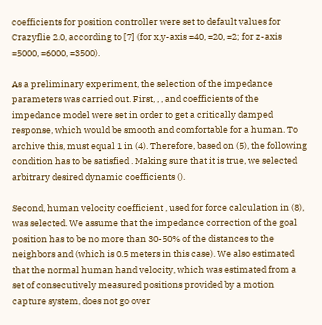coefficients for position controller were set to default values for Crazyflie 2.0, according to [7] (for x,y-axis =40, =20, =2; for z-axis =5000, =6000, =3500).

As a preliminary experiment, the selection of the impedance parameters was carried out. First, , , and coefficients of the impedance model were set in order to get a critically damped response, which would be smooth and comfortable for a human. To archive this, must equal 1 in (4). Therefore, based on (5), the following condition has to be satisfied . Making sure that it is true, we selected arbitrary desired dynamic coefficients ().

Second, human velocity coefficient , used for force calculation in (8), was selected. We assume that the impedance correction of the goal position has to be no more than 30-50% of the distances to the neighbors and (which is 0.5 meters in this case). We also estimated that the normal human hand velocity, which was estimated from a set of consecutively measured positions provided by a motion capture system, does not go over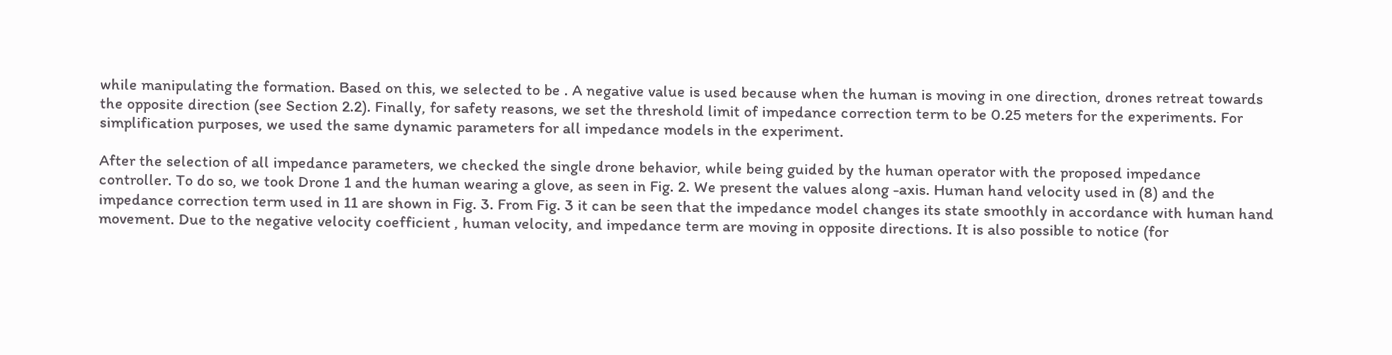while manipulating the formation. Based on this, we selected to be . A negative value is used because when the human is moving in one direction, drones retreat towards the opposite direction (see Section 2.2). Finally, for safety reasons, we set the threshold limit of impedance correction term to be 0.25 meters for the experiments. For simplification purposes, we used the same dynamic parameters for all impedance models in the experiment.

After the selection of all impedance parameters, we checked the single drone behavior, while being guided by the human operator with the proposed impedance controller. To do so, we took Drone 1 and the human wearing a glove, as seen in Fig. 2. We present the values along -axis. Human hand velocity used in (8) and the impedance correction term used in 11 are shown in Fig. 3. From Fig. 3 it can be seen that the impedance model changes its state smoothly in accordance with human hand movement. Due to the negative velocity coefficient , human velocity, and impedance term are moving in opposite directions. It is also possible to notice (for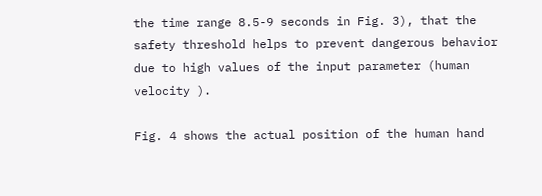the time range 8.5-9 seconds in Fig. 3), that the safety threshold helps to prevent dangerous behavior due to high values of the input parameter (human velocity ).

Fig. 4 shows the actual position of the human hand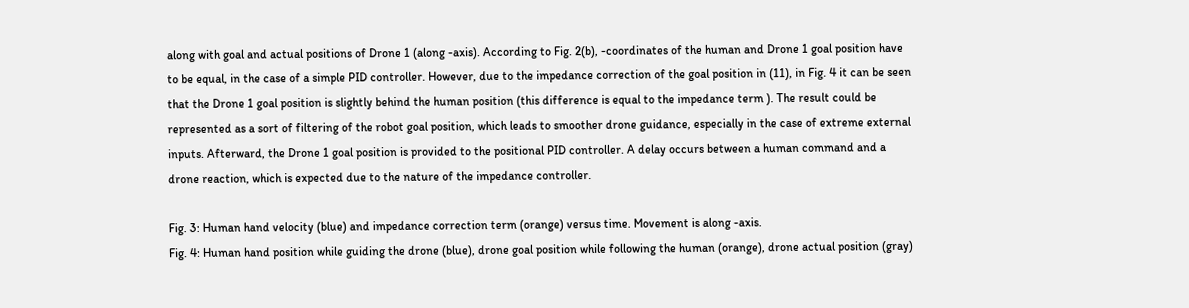along with goal and actual positions of Drone 1 (along -axis). According to Fig. 2(b), -coordinates of the human and Drone 1 goal position have to be equal, in the case of a simple PID controller. However, due to the impedance correction of the goal position in (11), in Fig. 4 it can be seen that the Drone 1 goal position is slightly behind the human position (this difference is equal to the impedance term ). The result could be represented as a sort of filtering of the robot goal position, which leads to smoother drone guidance, especially in the case of extreme external inputs. Afterward, the Drone 1 goal position is provided to the positional PID controller. A delay occurs between a human command and a drone reaction, which is expected due to the nature of the impedance controller.

Fig. 3: Human hand velocity (blue) and impedance correction term (orange) versus time. Movement is along -axis.
Fig. 4: Human hand position while guiding the drone (blue), drone goal position while following the human (orange), drone actual position (gray)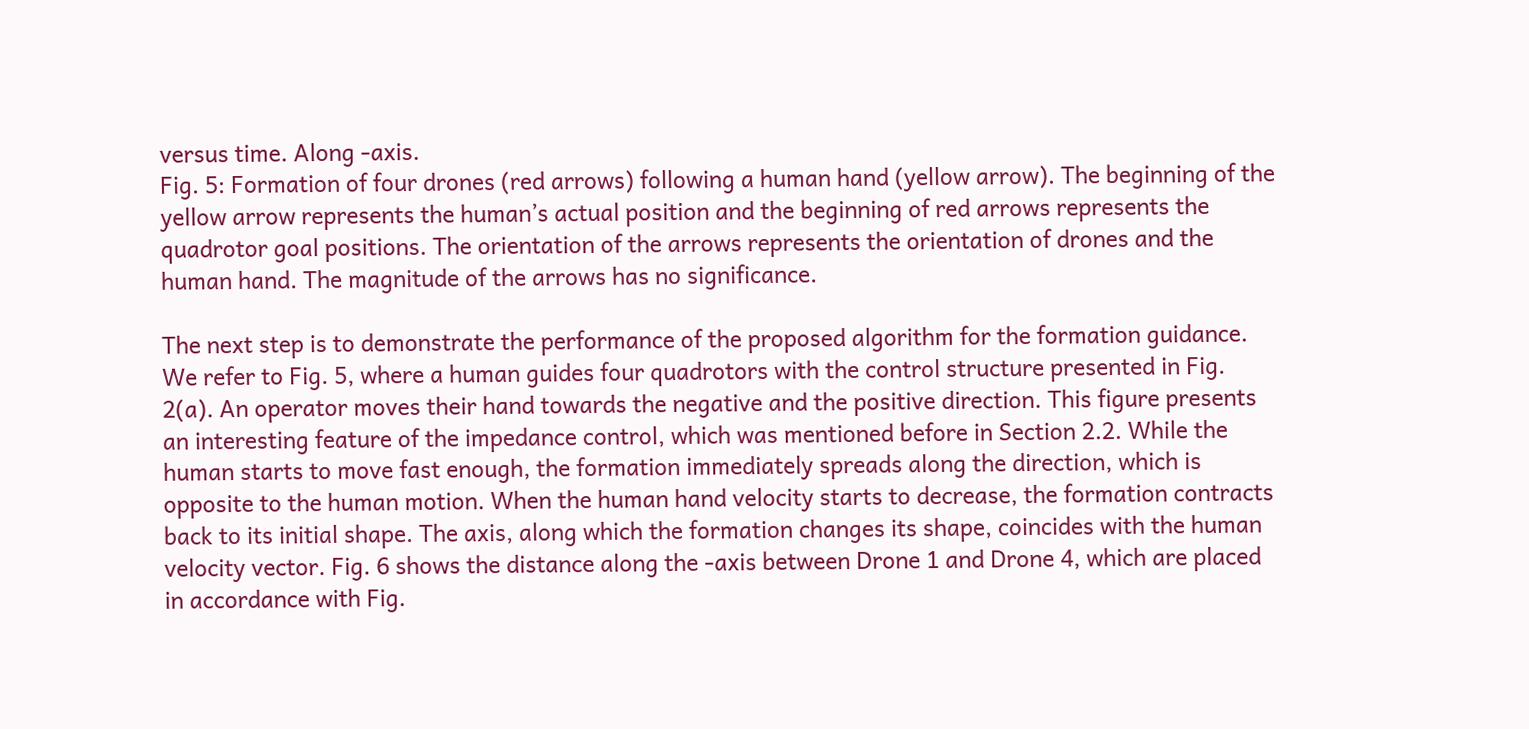versus time. Along -axis.
Fig. 5: Formation of four drones (red arrows) following a human hand (yellow arrow). The beginning of the yellow arrow represents the human’s actual position and the beginning of red arrows represents the quadrotor goal positions. The orientation of the arrows represents the orientation of drones and the human hand. The magnitude of the arrows has no significance.

The next step is to demonstrate the performance of the proposed algorithm for the formation guidance. We refer to Fig. 5, where a human guides four quadrotors with the control structure presented in Fig. 2(a). An operator moves their hand towards the negative and the positive direction. This figure presents an interesting feature of the impedance control, which was mentioned before in Section 2.2. While the human starts to move fast enough, the formation immediately spreads along the direction, which is opposite to the human motion. When the human hand velocity starts to decrease, the formation contracts back to its initial shape. The axis, along which the formation changes its shape, coincides with the human velocity vector. Fig. 6 shows the distance along the -axis between Drone 1 and Drone 4, which are placed in accordance with Fig.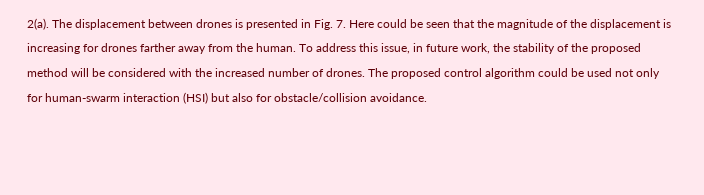2(a). The displacement between drones is presented in Fig. 7. Here could be seen that the magnitude of the displacement is increasing for drones farther away from the human. To address this issue, in future work, the stability of the proposed method will be considered with the increased number of drones. The proposed control algorithm could be used not only for human-swarm interaction (HSI) but also for obstacle/collision avoidance.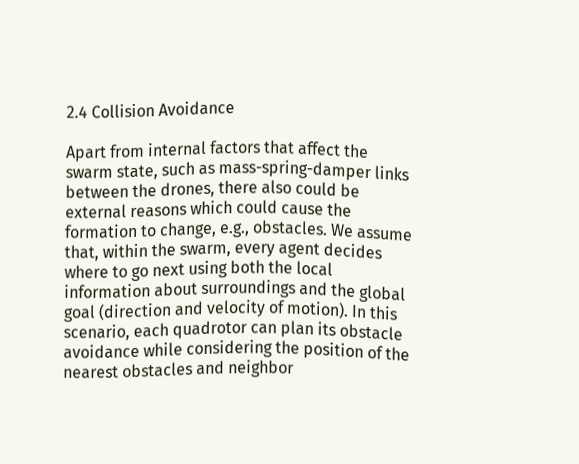2.4 Collision Avoidance

Apart from internal factors that affect the swarm state, such as mass-spring-damper links between the drones, there also could be external reasons which could cause the formation to change, e.g., obstacles. We assume that, within the swarm, every agent decides where to go next using both the local information about surroundings and the global goal (direction and velocity of motion). In this scenario, each quadrotor can plan its obstacle avoidance while considering the position of the nearest obstacles and neighbor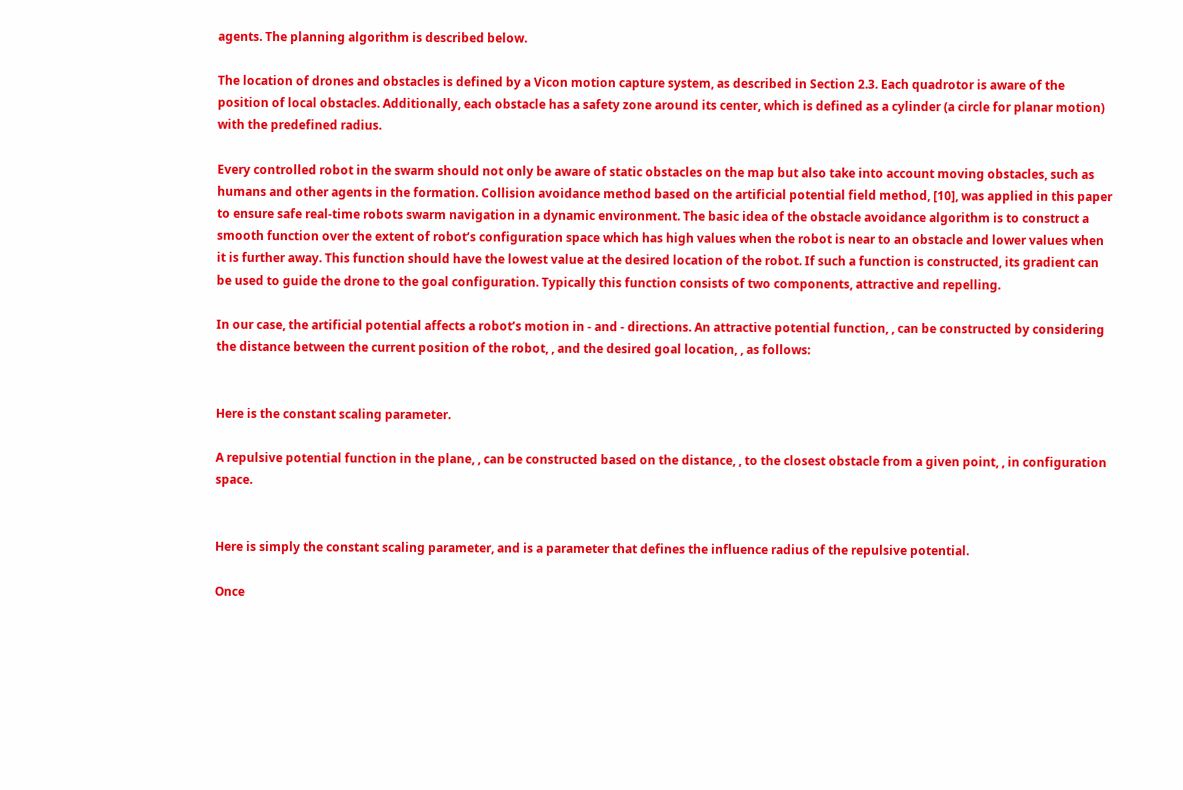agents. The planning algorithm is described below.

The location of drones and obstacles is defined by a Vicon motion capture system, as described in Section 2.3. Each quadrotor is aware of the position of local obstacles. Additionally, each obstacle has a safety zone around its center, which is defined as a cylinder (a circle for planar motion) with the predefined radius.

Every controlled robot in the swarm should not only be aware of static obstacles on the map but also take into account moving obstacles, such as humans and other agents in the formation. Collision avoidance method based on the artificial potential field method, [10], was applied in this paper to ensure safe real-time robots swarm navigation in a dynamic environment. The basic idea of the obstacle avoidance algorithm is to construct a smooth function over the extent of robot’s configuration space which has high values when the robot is near to an obstacle and lower values when it is further away. This function should have the lowest value at the desired location of the robot. If such a function is constructed, its gradient can be used to guide the drone to the goal configuration. Typically this function consists of two components, attractive and repelling.

In our case, the artificial potential affects a robot’s motion in - and - directions. An attractive potential function, , can be constructed by considering the distance between the current position of the robot, , and the desired goal location, , as follows:


Here is the constant scaling parameter.

A repulsive potential function in the plane, , can be constructed based on the distance, , to the closest obstacle from a given point, , in configuration space.


Here is simply the constant scaling parameter, and is a parameter that defines the influence radius of the repulsive potential.

Once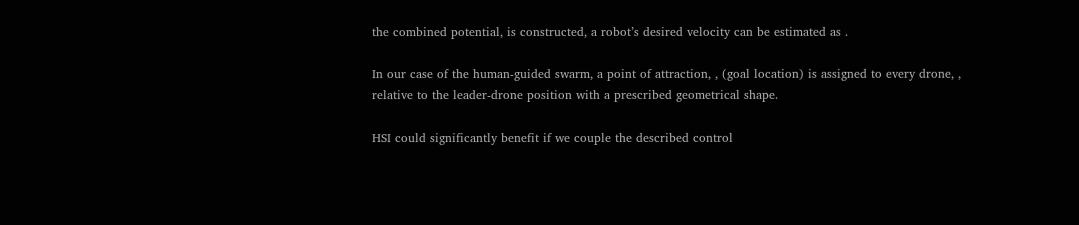the combined potential, is constructed, a robot’s desired velocity can be estimated as .

In our case of the human-guided swarm, a point of attraction, , (goal location) is assigned to every drone, , relative to the leader-drone position with a prescribed geometrical shape.

HSI could significantly benefit if we couple the described control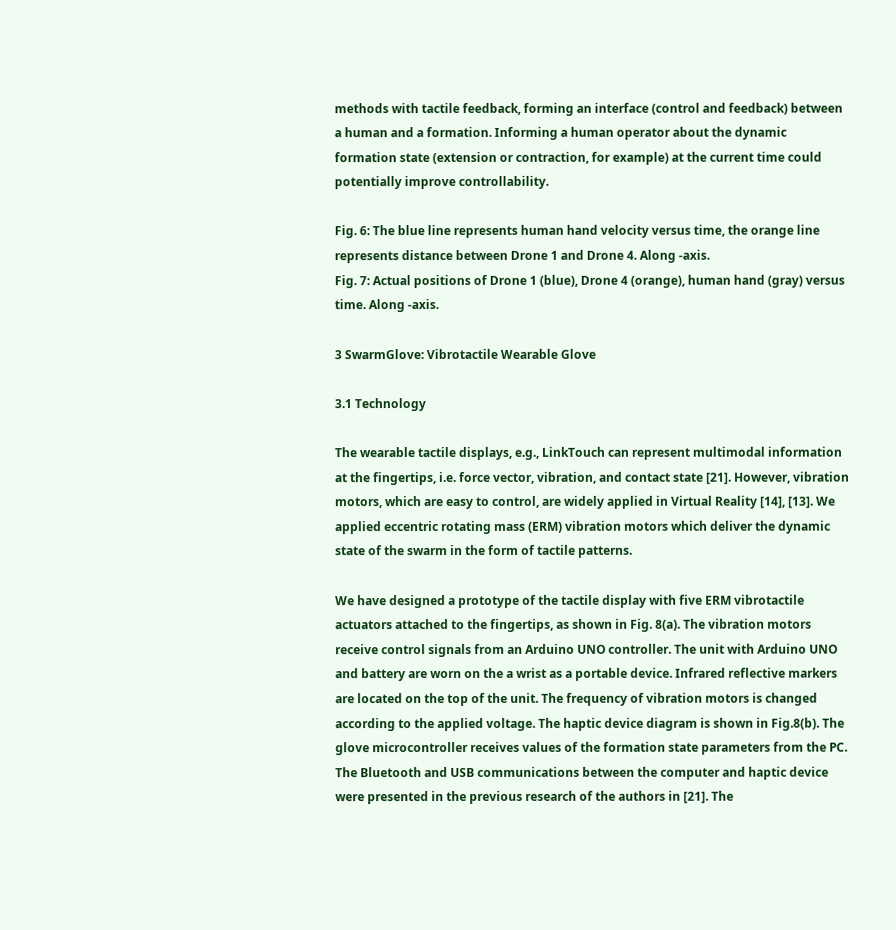methods with tactile feedback, forming an interface (control and feedback) between a human and a formation. Informing a human operator about the dynamic formation state (extension or contraction, for example) at the current time could potentially improve controllability.

Fig. 6: The blue line represents human hand velocity versus time, the orange line represents distance between Drone 1 and Drone 4. Along -axis.
Fig. 7: Actual positions of Drone 1 (blue), Drone 4 (orange), human hand (gray) versus time. Along -axis.

3 SwarmGlove: Vibrotactile Wearable Glove

3.1 Technology

The wearable tactile displays, e.g., LinkTouch can represent multimodal information at the fingertips, i.e. force vector, vibration, and contact state [21]. However, vibration motors, which are easy to control, are widely applied in Virtual Reality [14], [13]. We applied eccentric rotating mass (ERM) vibration motors which deliver the dynamic state of the swarm in the form of tactile patterns.

We have designed a prototype of the tactile display with five ERM vibrotactile actuators attached to the fingertips, as shown in Fig. 8(a). The vibration motors receive control signals from an Arduino UNO controller. The unit with Arduino UNO and battery are worn on the a wrist as a portable device. Infrared reflective markers are located on the top of the unit. The frequency of vibration motors is changed according to the applied voltage. The haptic device diagram is shown in Fig.8(b). The glove microcontroller receives values of the formation state parameters from the PC. The Bluetooth and USB communications between the computer and haptic device were presented in the previous research of the authors in [21]. The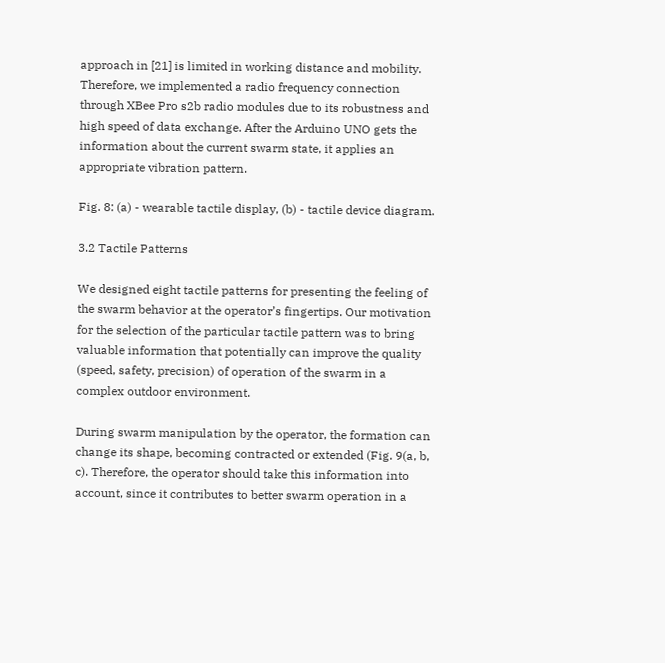approach in [21] is limited in working distance and mobility. Therefore, we implemented a radio frequency connection through XBee Pro s2b radio modules due to its robustness and high speed of data exchange. After the Arduino UNO gets the information about the current swarm state, it applies an appropriate vibration pattern.

Fig. 8: (a) - wearable tactile display, (b) - tactile device diagram.

3.2 Tactile Patterns

We designed eight tactile patterns for presenting the feeling of the swarm behavior at the operator’s fingertips. Our motivation for the selection of the particular tactile pattern was to bring valuable information that potentially can improve the quality (speed, safety, precision) of operation of the swarm in a complex outdoor environment.

During swarm manipulation by the operator, the formation can change its shape, becoming contracted or extended (Fig. 9(a, b, c). Therefore, the operator should take this information into account, since it contributes to better swarm operation in a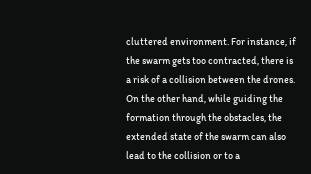cluttered environment. For instance, if the swarm gets too contracted, there is a risk of a collision between the drones. On the other hand, while guiding the formation through the obstacles, the extended state of the swarm can also lead to the collision or to a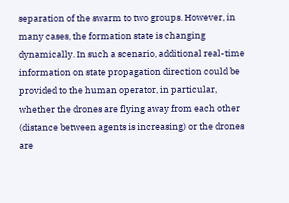separation of the swarm to two groups. However, in many cases, the formation state is changing dynamically. In such a scenario, additional real-time information on state propagation direction could be provided to the human operator, in particular, whether the drones are flying away from each other (distance between agents is increasing) or the drones are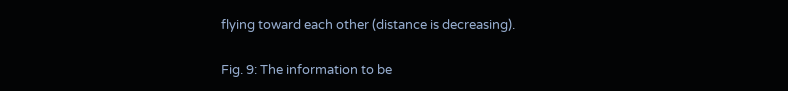flying toward each other (distance is decreasing).

Fig. 9: The information to be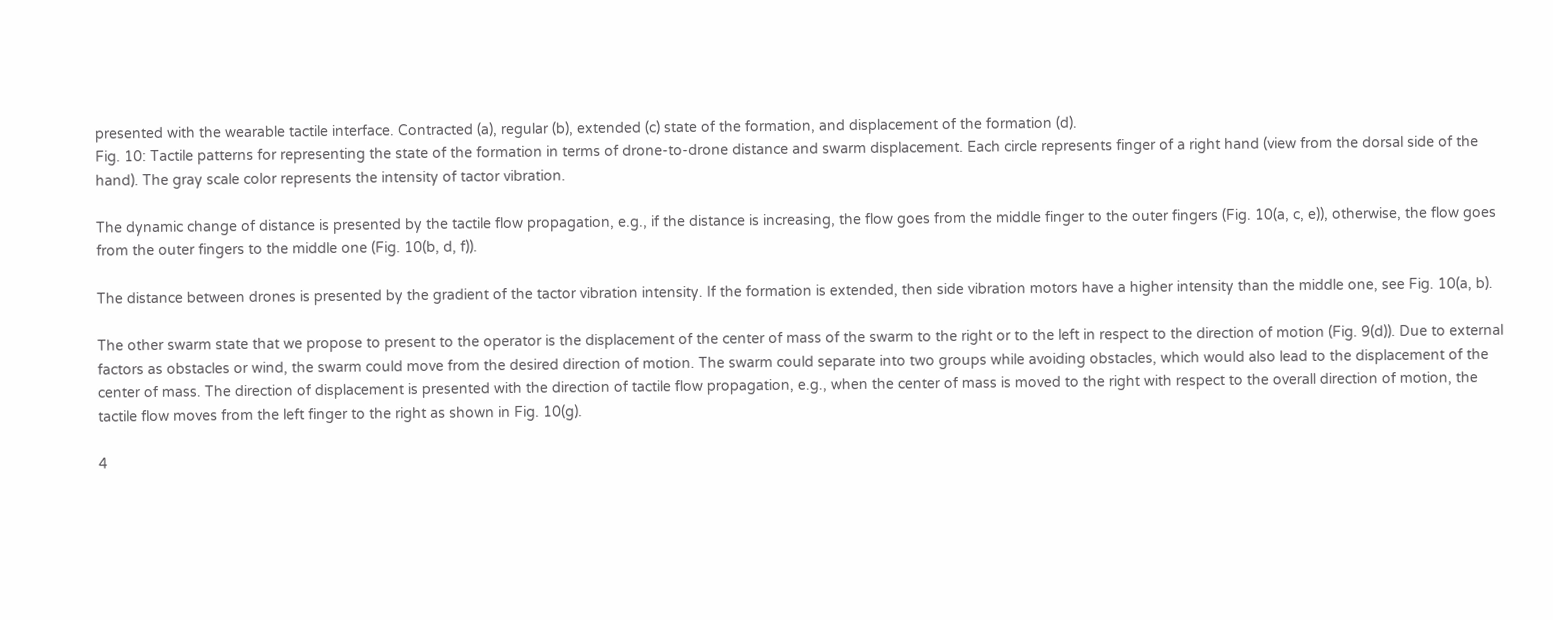presented with the wearable tactile interface. Contracted (a), regular (b), extended (c) state of the formation, and displacement of the formation (d).
Fig. 10: Tactile patterns for representing the state of the formation in terms of drone-to-drone distance and swarm displacement. Each circle represents finger of a right hand (view from the dorsal side of the hand). The gray scale color represents the intensity of tactor vibration.

The dynamic change of distance is presented by the tactile flow propagation, e.g., if the distance is increasing, the flow goes from the middle finger to the outer fingers (Fig. 10(a, c, e)), otherwise, the flow goes from the outer fingers to the middle one (Fig. 10(b, d, f)).

The distance between drones is presented by the gradient of the tactor vibration intensity. If the formation is extended, then side vibration motors have a higher intensity than the middle one, see Fig. 10(a, b).

The other swarm state that we propose to present to the operator is the displacement of the center of mass of the swarm to the right or to the left in respect to the direction of motion (Fig. 9(d)). Due to external factors as obstacles or wind, the swarm could move from the desired direction of motion. The swarm could separate into two groups while avoiding obstacles, which would also lead to the displacement of the center of mass. The direction of displacement is presented with the direction of tactile flow propagation, e.g., when the center of mass is moved to the right with respect to the overall direction of motion, the tactile flow moves from the left finger to the right as shown in Fig. 10(g).

4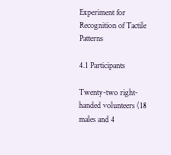Experiment for Recognition of Tactile Patterns

4.1 Participants

Twenty-two right-handed volunteers (18 males and 4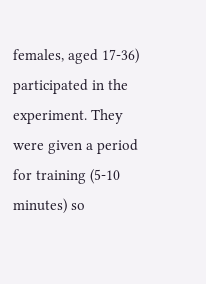females, aged 17-36) participated in the experiment. They were given a period for training (5-10 minutes) so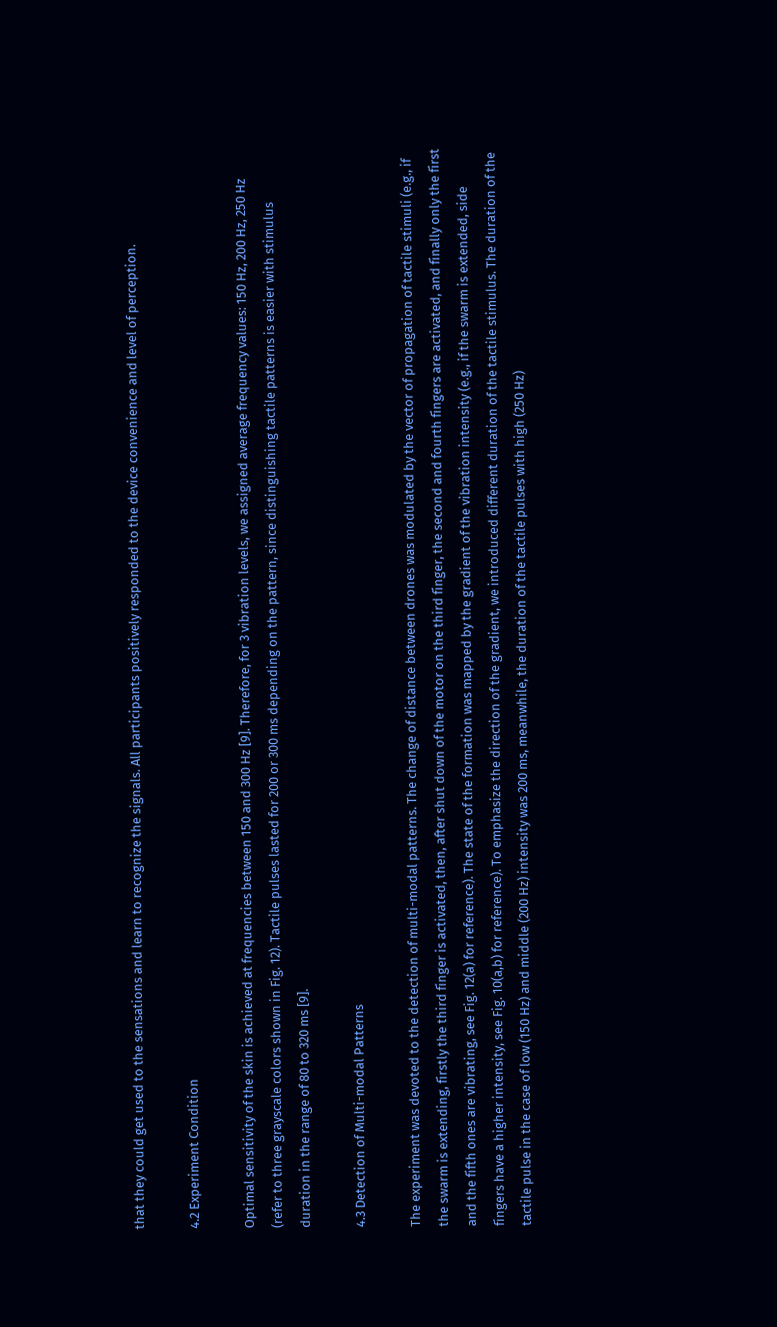that they could get used to the sensations and learn to recognize the signals. All participants positively responded to the device convenience and level of perception.

4.2 Experiment Condition

Optimal sensitivity of the skin is achieved at frequencies between 150 and 300 Hz [9]. Therefore, for 3 vibration levels, we assigned average frequency values: 150 Hz, 200 Hz, 250 Hz (refer to three grayscale colors shown in Fig. 12). Tactile pulses lasted for 200 or 300 ms depending on the pattern, since distinguishing tactile patterns is easier with stimulus duration in the range of 80 to 320 ms [9].

4.3 Detection of Multi-modal Patterns

The experiment was devoted to the detection of multi-modal patterns. The change of distance between drones was modulated by the vector of propagation of tactile stimuli (e.g., if the swarm is extending, firstly the third finger is activated, then, after shut down of the motor on the third finger, the second and fourth fingers are activated, and finally only the first and the fifth ones are vibrating, see Fig. 12(a) for reference). The state of the formation was mapped by the gradient of the vibration intensity (e.g., if the swarm is extended, side fingers have a higher intensity, see Fig. 10(a,b) for reference). To emphasize the direction of the gradient, we introduced different duration of the tactile stimulus. The duration of the tactile pulse in the case of low (150 Hz) and middle (200 Hz) intensity was 200 ms, meanwhile, the duration of the tactile pulses with high (250 Hz)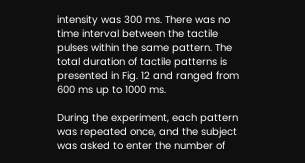intensity was 300 ms. There was no time interval between the tactile pulses within the same pattern. The total duration of tactile patterns is presented in Fig. 12 and ranged from 600 ms up to 1000 ms.

During the experiment, each pattern was repeated once, and the subject was asked to enter the number of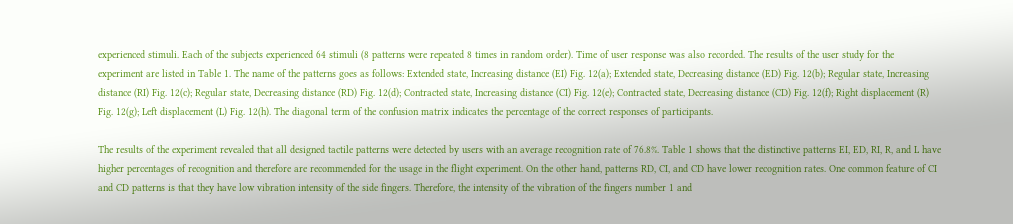experienced stimuli. Each of the subjects experienced 64 stimuli (8 patterns were repeated 8 times in random order). Time of user response was also recorded. The results of the user study for the experiment are listed in Table 1. The name of the patterns goes as follows: Extended state, Increasing distance (EI) Fig. 12(a); Extended state, Decreasing distance (ED) Fig. 12(b); Regular state, Increasing distance (RI) Fig. 12(c); Regular state, Decreasing distance (RD) Fig. 12(d); Contracted state, Increasing distance (CI) Fig. 12(e); Contracted state, Decreasing distance (CD) Fig. 12(f); Right displacement (R) Fig. 12(g); Left displacement (L) Fig. 12(h). The diagonal term of the confusion matrix indicates the percentage of the correct responses of participants.

The results of the experiment revealed that all designed tactile patterns were detected by users with an average recognition rate of 76.8%. Table 1 shows that the distinctive patterns EI, ED, RI, R, and L have higher percentages of recognition and therefore are recommended for the usage in the flight experiment. On the other hand, patterns RD, CI, and CD have lower recognition rates. One common feature of CI and CD patterns is that they have low vibration intensity of the side fingers. Therefore, the intensity of the vibration of the fingers number 1 and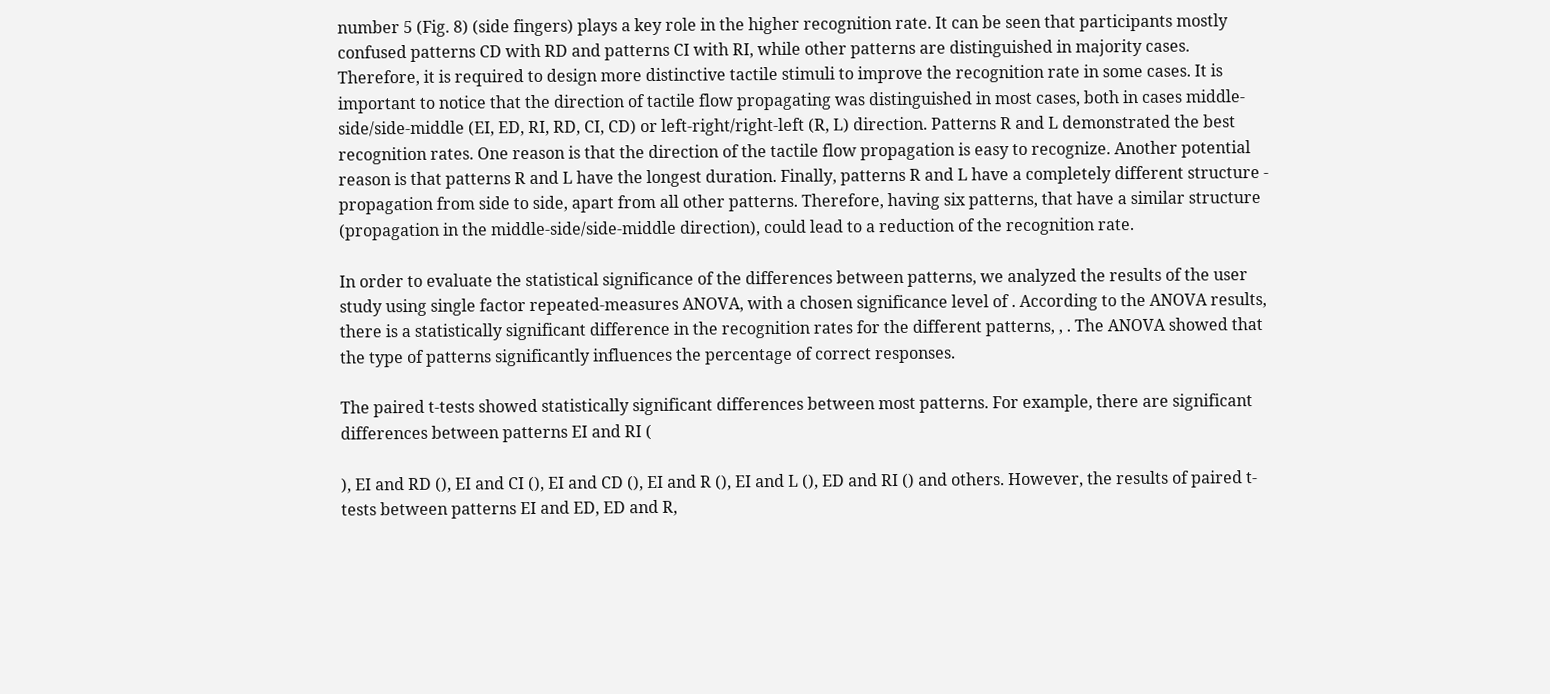number 5 (Fig. 8) (side fingers) plays a key role in the higher recognition rate. It can be seen that participants mostly confused patterns CD with RD and patterns CI with RI, while other patterns are distinguished in majority cases. Therefore, it is required to design more distinctive tactile stimuli to improve the recognition rate in some cases. It is important to notice that the direction of tactile flow propagating was distinguished in most cases, both in cases middle-side/side-middle (EI, ED, RI, RD, CI, CD) or left-right/right-left (R, L) direction. Patterns R and L demonstrated the best recognition rates. One reason is that the direction of the tactile flow propagation is easy to recognize. Another potential reason is that patterns R and L have the longest duration. Finally, patterns R and L have a completely different structure - propagation from side to side, apart from all other patterns. Therefore, having six patterns, that have a similar structure (propagation in the middle-side/side-middle direction), could lead to a reduction of the recognition rate.

In order to evaluate the statistical significance of the differences between patterns, we analyzed the results of the user study using single factor repeated-measures ANOVA, with a chosen significance level of . According to the ANOVA results, there is a statistically significant difference in the recognition rates for the different patterns, , . The ANOVA showed that the type of patterns significantly influences the percentage of correct responses.

The paired t-tests showed statistically significant differences between most patterns. For example, there are significant differences between patterns EI and RI (

), EI and RD (), EI and CI (), EI and CD (), EI and R (), EI and L (), ED and RI () and others. However, the results of paired t-tests between patterns EI and ED, ED and R,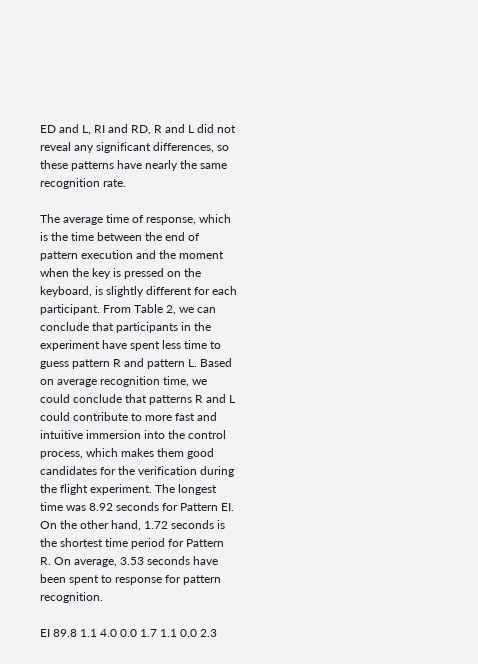ED and L, RI and RD, R and L did not reveal any significant differences, so these patterns have nearly the same recognition rate.

The average time of response, which is the time between the end of pattern execution and the moment when the key is pressed on the keyboard, is slightly different for each participant. From Table 2, we can conclude that participants in the experiment have spent less time to guess pattern R and pattern L. Based on average recognition time, we could conclude that patterns R and L could contribute to more fast and intuitive immersion into the control process, which makes them good candidates for the verification during the flight experiment. The longest time was 8.92 seconds for Pattern EI. On the other hand, 1.72 seconds is the shortest time period for Pattern R. On average, 3.53 seconds have been spent to response for pattern recognition.

EI 89.8 1.1 4.0 0.0 1.7 1.1 0.0 2.3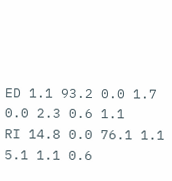ED 1.1 93.2 0.0 1.7 0.0 2.3 0.6 1.1
RI 14.8 0.0 76.1 1.1 5.1 1.1 0.6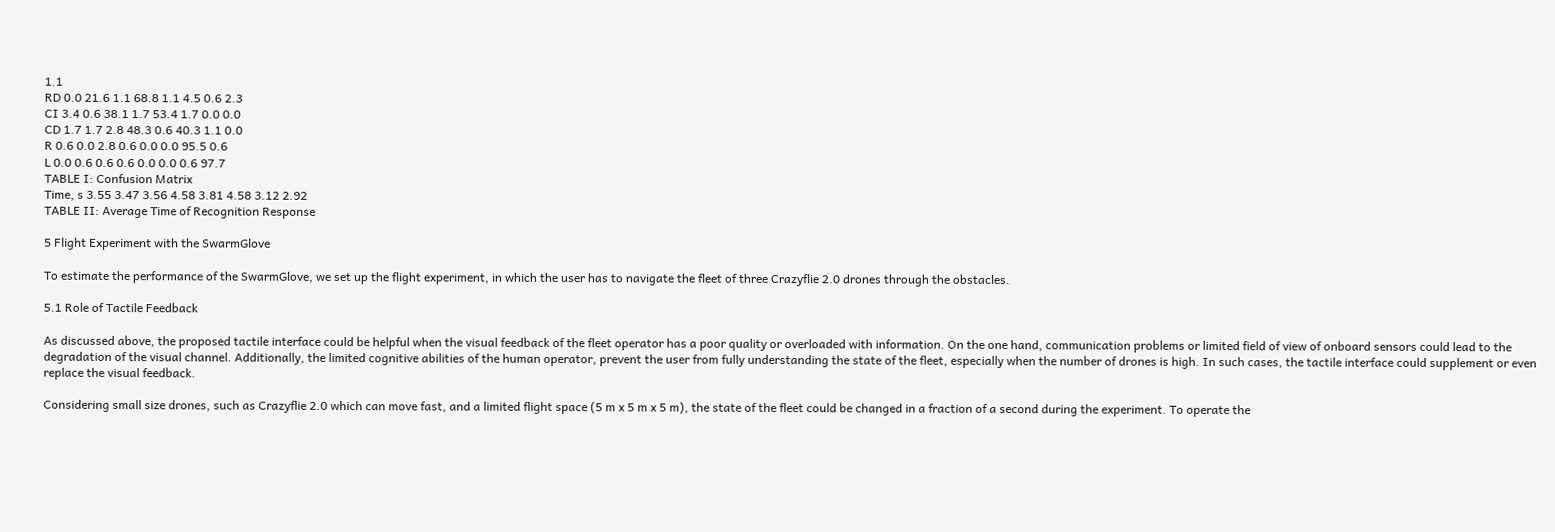1.1
RD 0.0 21.6 1.1 68.8 1.1 4.5 0.6 2.3
CI 3.4 0.6 38.1 1.7 53.4 1.7 0.0 0.0
CD 1.7 1.7 2.8 48.3 0.6 40.3 1.1 0.0
R 0.6 0.0 2.8 0.6 0.0 0.0 95.5 0.6
L 0.0 0.6 0.6 0.6 0.0 0.0 0.6 97.7
TABLE I: Confusion Matrix
Time, s 3.55 3.47 3.56 4.58 3.81 4.58 3.12 2.92
TABLE II: Average Time of Recognition Response

5 Flight Experiment with the SwarmGlove

To estimate the performance of the SwarmGlove, we set up the flight experiment, in which the user has to navigate the fleet of three Crazyflie 2.0 drones through the obstacles.

5.1 Role of Tactile Feedback

As discussed above, the proposed tactile interface could be helpful when the visual feedback of the fleet operator has a poor quality or overloaded with information. On the one hand, communication problems or limited field of view of onboard sensors could lead to the degradation of the visual channel. Additionally, the limited cognitive abilities of the human operator, prevent the user from fully understanding the state of the fleet, especially when the number of drones is high. In such cases, the tactile interface could supplement or even replace the visual feedback.

Considering small size drones, such as Crazyflie 2.0 which can move fast, and a limited flight space (5 m x 5 m x 5 m), the state of the fleet could be changed in a fraction of a second during the experiment. To operate the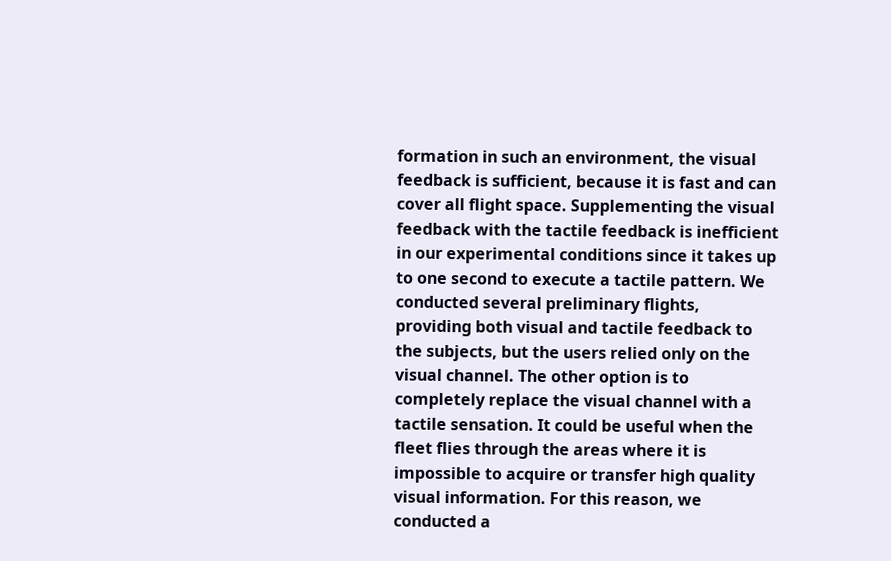formation in such an environment, the visual feedback is sufficient, because it is fast and can cover all flight space. Supplementing the visual feedback with the tactile feedback is inefficient in our experimental conditions since it takes up to one second to execute a tactile pattern. We conducted several preliminary flights, providing both visual and tactile feedback to the subjects, but the users relied only on the visual channel. The other option is to completely replace the visual channel with a tactile sensation. It could be useful when the fleet flies through the areas where it is impossible to acquire or transfer high quality visual information. For this reason, we conducted a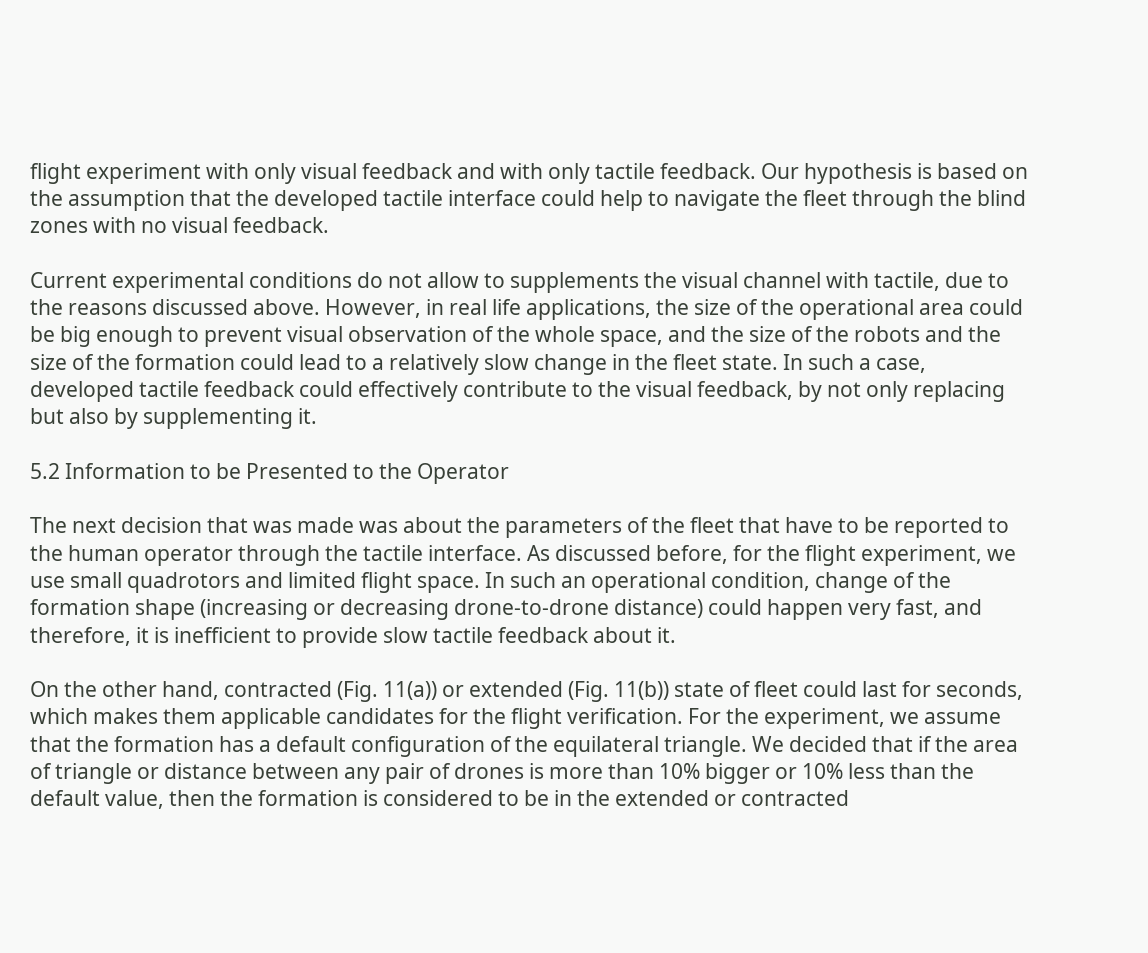flight experiment with only visual feedback and with only tactile feedback. Our hypothesis is based on the assumption that the developed tactile interface could help to navigate the fleet through the blind zones with no visual feedback.

Current experimental conditions do not allow to supplements the visual channel with tactile, due to the reasons discussed above. However, in real life applications, the size of the operational area could be big enough to prevent visual observation of the whole space, and the size of the robots and the size of the formation could lead to a relatively slow change in the fleet state. In such a case, developed tactile feedback could effectively contribute to the visual feedback, by not only replacing but also by supplementing it.

5.2 Information to be Presented to the Operator

The next decision that was made was about the parameters of the fleet that have to be reported to the human operator through the tactile interface. As discussed before, for the flight experiment, we use small quadrotors and limited flight space. In such an operational condition, change of the formation shape (increasing or decreasing drone-to-drone distance) could happen very fast, and therefore, it is inefficient to provide slow tactile feedback about it.

On the other hand, contracted (Fig. 11(a)) or extended (Fig. 11(b)) state of fleet could last for seconds, which makes them applicable candidates for the flight verification. For the experiment, we assume that the formation has a default configuration of the equilateral triangle. We decided that if the area of triangle or distance between any pair of drones is more than 10% bigger or 10% less than the default value, then the formation is considered to be in the extended or contracted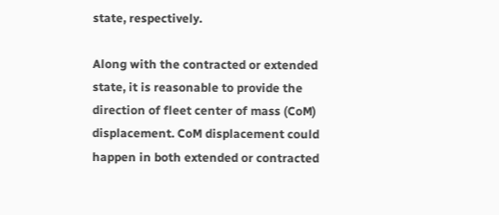state, respectively.

Along with the contracted or extended state, it is reasonable to provide the direction of fleet center of mass (CoM) displacement. CoM displacement could happen in both extended or contracted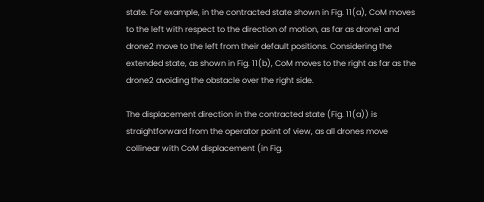state. For example, in the contracted state shown in Fig. 11(a), CoM moves to the left with respect to the direction of motion, as far as drone1 and drone2 move to the left from their default positions. Considering the extended state, as shown in Fig. 11(b), CoM moves to the right as far as the drone2 avoiding the obstacle over the right side.

The displacement direction in the contracted state (Fig. 11(a)) is straightforward from the operator point of view, as all drones move collinear with CoM displacement (in Fig.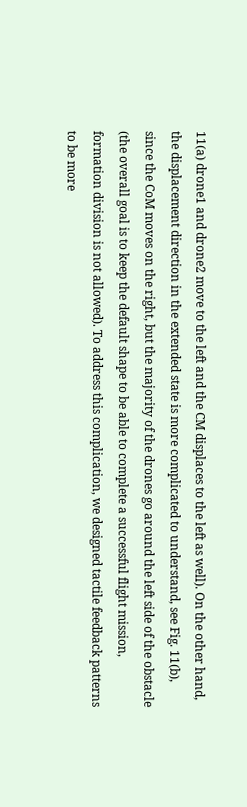11(a) drone1 and drone2 move to the left and the CM displaces to the left as well). On the other hand, the displacement direction in the extended state is more complicated to understand, see Fig. 11(b), since the CoM moves on the right, but the majority of the drones go around the left side of the obstacle (the overall goal is to keep the default shape to be able to complete a successful flight mission, formation division is not allowed). To address this complication, we designed tactile feedback patterns to be more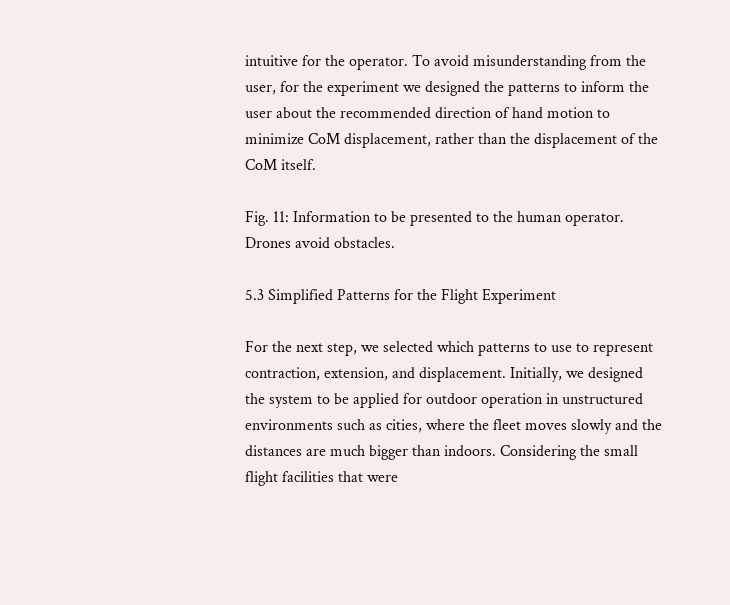intuitive for the operator. To avoid misunderstanding from the user, for the experiment we designed the patterns to inform the user about the recommended direction of hand motion to minimize CoM displacement, rather than the displacement of the CoM itself.

Fig. 11: Information to be presented to the human operator. Drones avoid obstacles.

5.3 Simplified Patterns for the Flight Experiment

For the next step, we selected which patterns to use to represent contraction, extension, and displacement. Initially, we designed the system to be applied for outdoor operation in unstructured environments such as cities, where the fleet moves slowly and the distances are much bigger than indoors. Considering the small flight facilities that were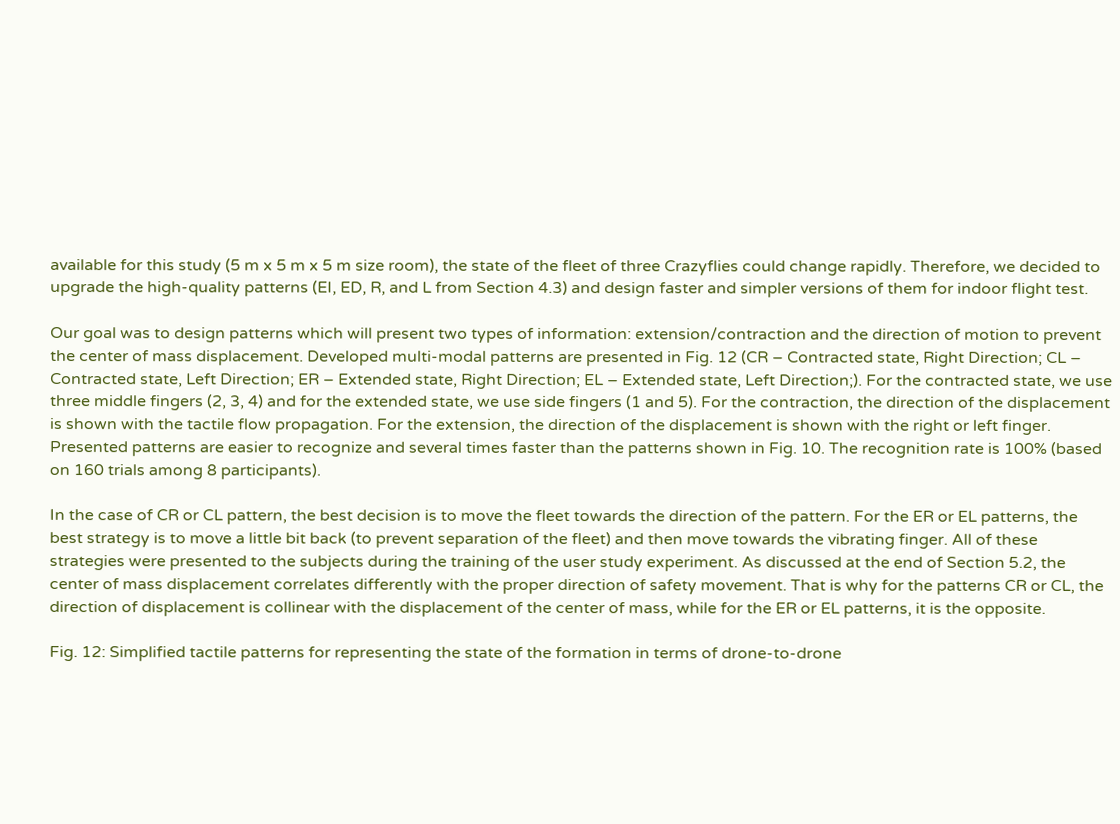available for this study (5 m x 5 m x 5 m size room), the state of the fleet of three Crazyflies could change rapidly. Therefore, we decided to upgrade the high-quality patterns (EI, ED, R, and L from Section 4.3) and design faster and simpler versions of them for indoor flight test.

Our goal was to design patterns which will present two types of information: extension/contraction and the direction of motion to prevent the center of mass displacement. Developed multi-modal patterns are presented in Fig. 12 (CR – Contracted state, Right Direction; CL – Contracted state, Left Direction; ER – Extended state, Right Direction; EL – Extended state, Left Direction;). For the contracted state, we use three middle fingers (2, 3, 4) and for the extended state, we use side fingers (1 and 5). For the contraction, the direction of the displacement is shown with the tactile flow propagation. For the extension, the direction of the displacement is shown with the right or left finger. Presented patterns are easier to recognize and several times faster than the patterns shown in Fig. 10. The recognition rate is 100% (based on 160 trials among 8 participants).

In the case of CR or CL pattern, the best decision is to move the fleet towards the direction of the pattern. For the ER or EL patterns, the best strategy is to move a little bit back (to prevent separation of the fleet) and then move towards the vibrating finger. All of these strategies were presented to the subjects during the training of the user study experiment. As discussed at the end of Section 5.2, the center of mass displacement correlates differently with the proper direction of safety movement. That is why for the patterns CR or CL, the direction of displacement is collinear with the displacement of the center of mass, while for the ER or EL patterns, it is the opposite.

Fig. 12: Simplified tactile patterns for representing the state of the formation in terms of drone-to-drone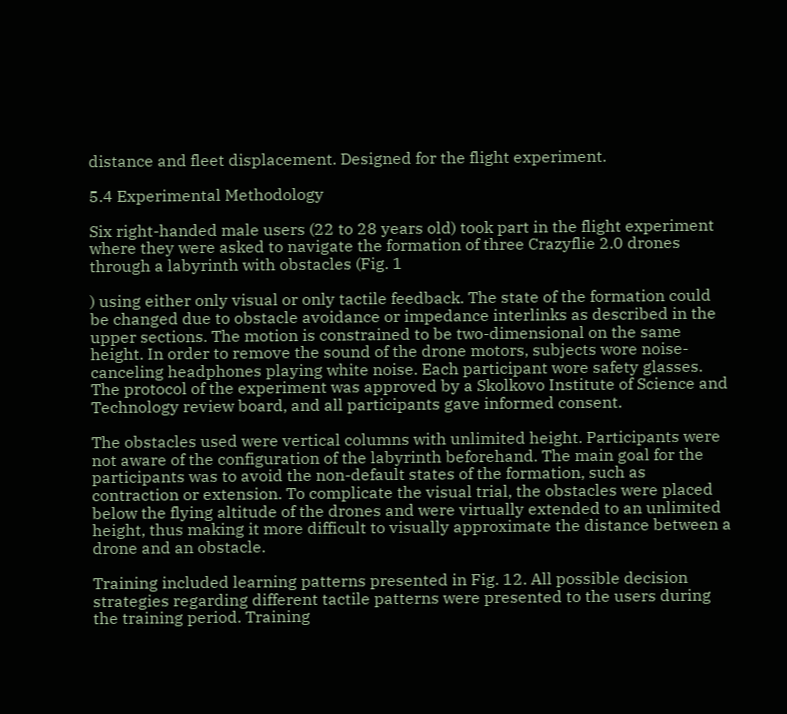distance and fleet displacement. Designed for the flight experiment.

5.4 Experimental Methodology

Six right-handed male users (22 to 28 years old) took part in the flight experiment where they were asked to navigate the formation of three Crazyflie 2.0 drones through a labyrinth with obstacles (Fig. 1

) using either only visual or only tactile feedback. The state of the formation could be changed due to obstacle avoidance or impedance interlinks as described in the upper sections. The motion is constrained to be two-dimensional on the same height. In order to remove the sound of the drone motors, subjects wore noise-canceling headphones playing white noise. Each participant wore safety glasses. The protocol of the experiment was approved by a Skolkovo Institute of Science and Technology review board, and all participants gave informed consent.

The obstacles used were vertical columns with unlimited height. Participants were not aware of the configuration of the labyrinth beforehand. The main goal for the participants was to avoid the non-default states of the formation, such as contraction or extension. To complicate the visual trial, the obstacles were placed below the flying altitude of the drones and were virtually extended to an unlimited height, thus making it more difficult to visually approximate the distance between a drone and an obstacle.

Training included learning patterns presented in Fig. 12. All possible decision strategies regarding different tactile patterns were presented to the users during the training period. Training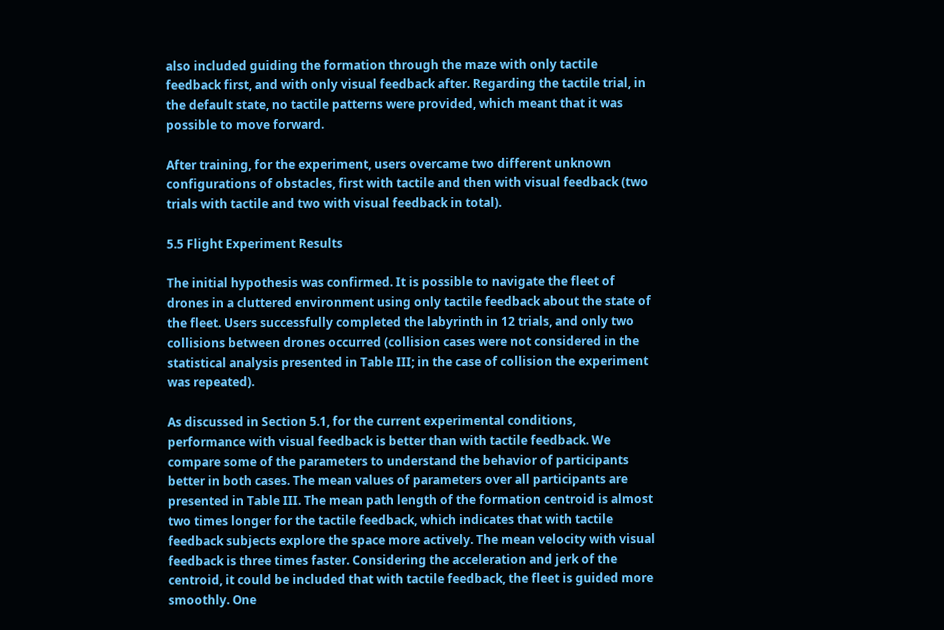also included guiding the formation through the maze with only tactile feedback first, and with only visual feedback after. Regarding the tactile trial, in the default state, no tactile patterns were provided, which meant that it was possible to move forward.

After training, for the experiment, users overcame two different unknown configurations of obstacles, first with tactile and then with visual feedback (two trials with tactile and two with visual feedback in total).

5.5 Flight Experiment Results

The initial hypothesis was confirmed. It is possible to navigate the fleet of drones in a cluttered environment using only tactile feedback about the state of the fleet. Users successfully completed the labyrinth in 12 trials, and only two collisions between drones occurred (collision cases were not considered in the statistical analysis presented in Table III; in the case of collision the experiment was repeated).

As discussed in Section 5.1, for the current experimental conditions, performance with visual feedback is better than with tactile feedback. We compare some of the parameters to understand the behavior of participants better in both cases. The mean values of parameters over all participants are presented in Table III. The mean path length of the formation centroid is almost two times longer for the tactile feedback, which indicates that with tactile feedback subjects explore the space more actively. The mean velocity with visual feedback is three times faster. Considering the acceleration and jerk of the centroid, it could be included that with tactile feedback, the fleet is guided more smoothly. One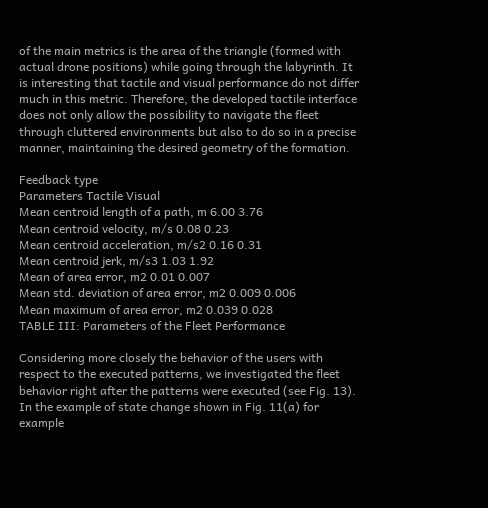of the main metrics is the area of the triangle (formed with actual drone positions) while going through the labyrinth. It is interesting that tactile and visual performance do not differ much in this metric. Therefore, the developed tactile interface does not only allow the possibility to navigate the fleet through cluttered environments but also to do so in a precise manner, maintaining the desired geometry of the formation.

Feedback type
Parameters Tactile Visual
Mean centroid length of a path, m 6.00 3.76
Mean centroid velocity, m/s 0.08 0.23
Mean centroid acceleration, m/s2 0.16 0.31
Mean centroid jerk, m/s3 1.03 1.92
Mean of area error, m2 0.01 0.007
Mean std. deviation of area error, m2 0.009 0.006
Mean maximum of area error, m2 0.039 0.028
TABLE III: Parameters of the Fleet Performance

Considering more closely the behavior of the users with respect to the executed patterns, we investigated the fleet behavior right after the patterns were executed (see Fig. 13). In the example of state change shown in Fig. 11(a) for example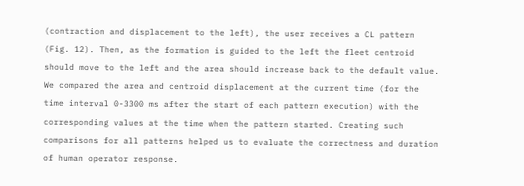(contraction and displacement to the left), the user receives a CL pattern (Fig. 12). Then, as the formation is guided to the left the fleet centroid should move to the left and the area should increase back to the default value. We compared the area and centroid displacement at the current time (for the time interval 0-3300 ms after the start of each pattern execution) with the corresponding values at the time when the pattern started. Creating such comparisons for all patterns helped us to evaluate the correctness and duration of human operator response.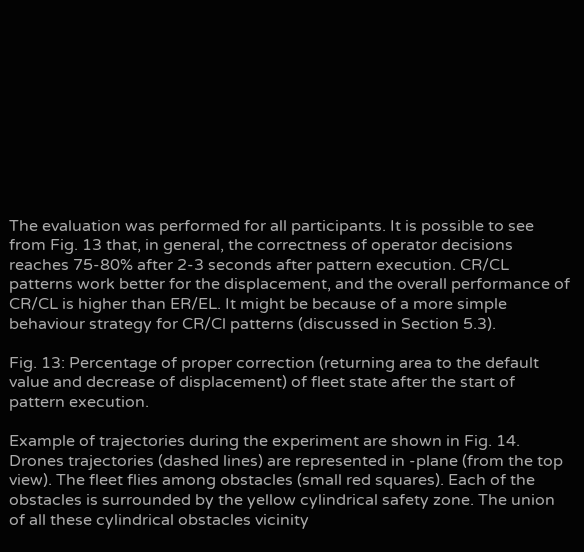The evaluation was performed for all participants. It is possible to see from Fig. 13 that, in general, the correctness of operator decisions reaches 75-80% after 2-3 seconds after pattern execution. CR/CL patterns work better for the displacement, and the overall performance of CR/CL is higher than ER/EL. It might be because of a more simple behaviour strategy for CR/Cl patterns (discussed in Section 5.3).

Fig. 13: Percentage of proper correction (returning area to the default value and decrease of displacement) of fleet state after the start of pattern execution.

Example of trajectories during the experiment are shown in Fig. 14. Drones trajectories (dashed lines) are represented in -plane (from the top view). The fleet flies among obstacles (small red squares). Each of the obstacles is surrounded by the yellow cylindrical safety zone. The union of all these cylindrical obstacles vicinity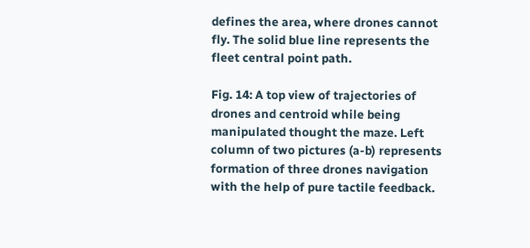defines the area, where drones cannot fly. The solid blue line represents the fleet central point path.

Fig. 14: A top view of trajectories of drones and centroid while being manipulated thought the maze. Left column of two pictures (a-b) represents formation of three drones navigation with the help of pure tactile feedback.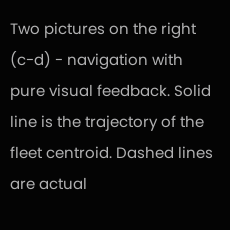Two pictures on the right (c-d) - navigation with pure visual feedback. Solid line is the trajectory of the fleet centroid. Dashed lines are actual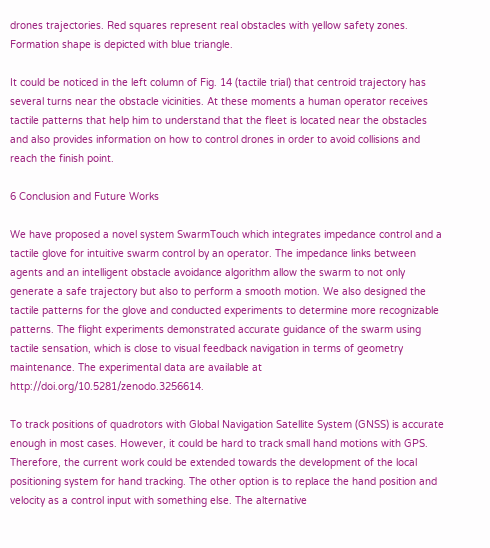drones trajectories. Red squares represent real obstacles with yellow safety zones. Formation shape is depicted with blue triangle.

It could be noticed in the left column of Fig. 14 (tactile trial) that centroid trajectory has several turns near the obstacle vicinities. At these moments a human operator receives tactile patterns that help him to understand that the fleet is located near the obstacles and also provides information on how to control drones in order to avoid collisions and reach the finish point.

6 Conclusion and Future Works

We have proposed a novel system SwarmTouch which integrates impedance control and a tactile glove for intuitive swarm control by an operator. The impedance links between agents and an intelligent obstacle avoidance algorithm allow the swarm to not only generate a safe trajectory but also to perform a smooth motion. We also designed the tactile patterns for the glove and conducted experiments to determine more recognizable patterns. The flight experiments demonstrated accurate guidance of the swarm using tactile sensation, which is close to visual feedback navigation in terms of geometry maintenance. The experimental data are available at http://doi.org/10.5281/zenodo.3256614.

To track positions of quadrotors with Global Navigation Satellite System (GNSS) is accurate enough in most cases. However, it could be hard to track small hand motions with GPS. Therefore, the current work could be extended towards the development of the local positioning system for hand tracking. The other option is to replace the hand position and velocity as a control input with something else. The alternative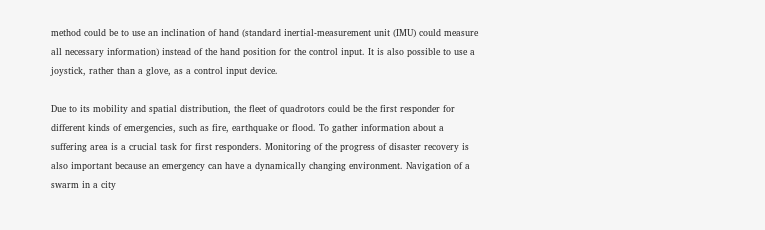method could be to use an inclination of hand (standard inertial-measurement unit (IMU) could measure all necessary information) instead of the hand position for the control input. It is also possible to use a joystick, rather than a glove, as a control input device.

Due to its mobility and spatial distribution, the fleet of quadrotors could be the first responder for different kinds of emergencies, such as fire, earthquake or flood. To gather information about a suffering area is a crucial task for first responders. Monitoring of the progress of disaster recovery is also important because an emergency can have a dynamically changing environment. Navigation of a swarm in a city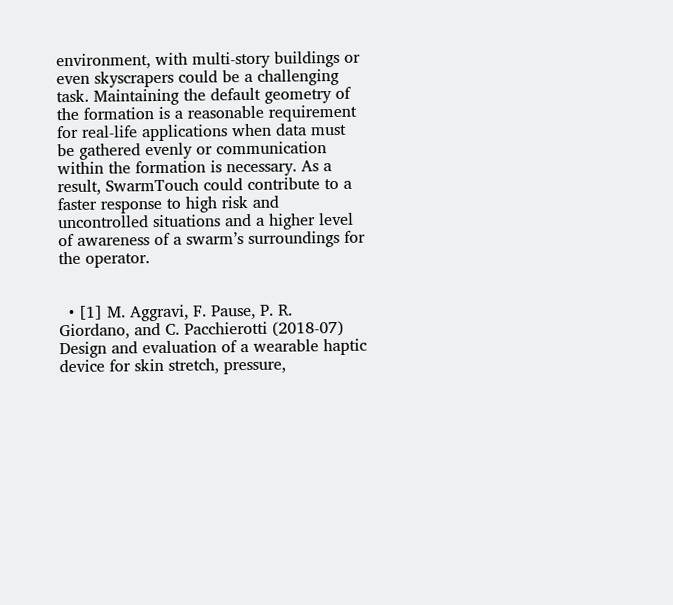environment, with multi-story buildings or even skyscrapers could be a challenging task. Maintaining the default geometry of the formation is a reasonable requirement for real-life applications when data must be gathered evenly or communication within the formation is necessary. As a result, SwarmTouch could contribute to a faster response to high risk and uncontrolled situations and a higher level of awareness of a swarm’s surroundings for the operator.


  • [1] M. Aggravi, F. Pause, P. R. Giordano, and C. Pacchierotti (2018-07) Design and evaluation of a wearable haptic device for skin stretch, pressure,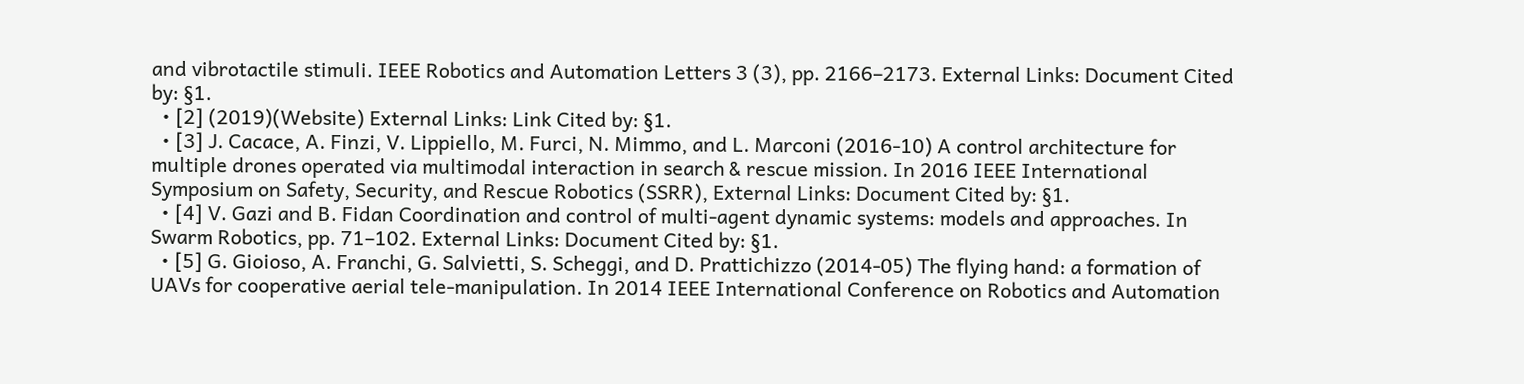and vibrotactile stimuli. IEEE Robotics and Automation Letters 3 (3), pp. 2166–2173. External Links: Document Cited by: §1.
  • [2] (2019)(Website) External Links: Link Cited by: §1.
  • [3] J. Cacace, A. Finzi, V. Lippiello, M. Furci, N. Mimmo, and L. Marconi (2016-10) A control architecture for multiple drones operated via multimodal interaction in search & rescue mission. In 2016 IEEE International Symposium on Safety, Security, and Rescue Robotics (SSRR), External Links: Document Cited by: §1.
  • [4] V. Gazi and B. Fidan Coordination and control of multi-agent dynamic systems: models and approaches. In Swarm Robotics, pp. 71–102. External Links: Document Cited by: §1.
  • [5] G. Gioioso, A. Franchi, G. Salvietti, S. Scheggi, and D. Prattichizzo (2014-05) The flying hand: a formation of UAVs for cooperative aerial tele-manipulation. In 2014 IEEE International Conference on Robotics and Automation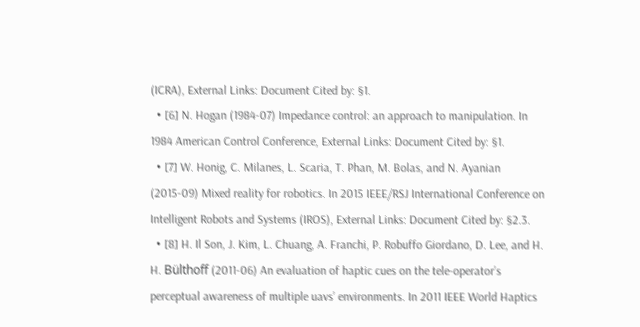(ICRA), External Links: Document Cited by: §1.
  • [6] N. Hogan (1984-07) Impedance control: an approach to manipulation. In 1984 American Control Conference, External Links: Document Cited by: §1.
  • [7] W. Honig, C. Milanes, L. Scaria, T. Phan, M. Bolas, and N. Ayanian (2015-09) Mixed reality for robotics. In 2015 IEEE/RSJ International Conference on Intelligent Robots and Systems (IROS), External Links: Document Cited by: §2.3.
  • [8] H. Il Son, J. Kim, L. Chuang, A. Franchi, P. Robuffo Giordano, D. Lee, and H. H. Bülthoff (2011-06) An evaluation of haptic cues on the tele-operator’s perceptual awareness of multiple uavs’ environments. In 2011 IEEE World Haptics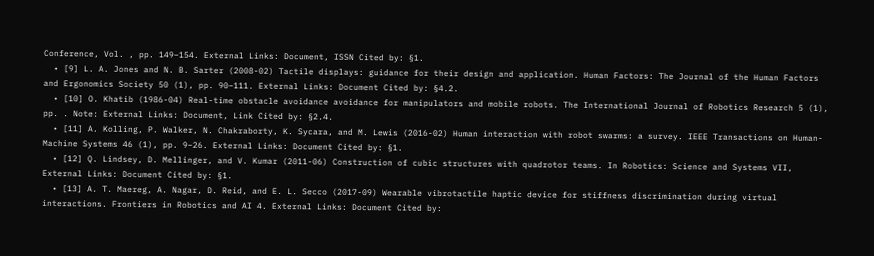Conference, Vol. , pp. 149–154. External Links: Document, ISSN Cited by: §1.
  • [9] L. A. Jones and N. B. Sarter (2008-02) Tactile displays: guidance for their design and application. Human Factors: The Journal of the Human Factors and Ergonomics Society 50 (1), pp. 90–111. External Links: Document Cited by: §4.2.
  • [10] O. Khatib (1986-04) Real-time obstacle avoidance avoidance for manipulators and mobile robots. The International Journal of Robotics Research 5 (1), pp. . Note: External Links: Document, Link Cited by: §2.4.
  • [11] A. Kolling, P. Walker, N. Chakraborty, K. Sycara, and M. Lewis (2016-02) Human interaction with robot swarms: a survey. IEEE Transactions on Human-Machine Systems 46 (1), pp. 9–26. External Links: Document Cited by: §1.
  • [12] Q. Lindsey, D. Mellinger, and V. Kumar (2011-06) Construction of cubic structures with quadrotor teams. In Robotics: Science and Systems VII, External Links: Document Cited by: §1.
  • [13] A. T. Maereg, A. Nagar, D. Reid, and E. L. Secco (2017-09) Wearable vibrotactile haptic device for stiffness discrimination during virtual interactions. Frontiers in Robotics and AI 4. External Links: Document Cited by: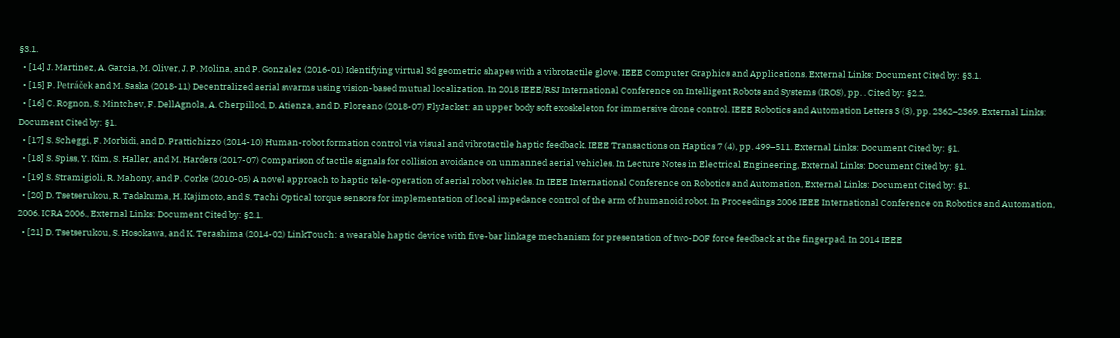§3.1.
  • [14] J. Martinez, A. Garcia, M. Oliver, J. P. Molina, and P. Gonzalez (2016-01) Identifying virtual 3d geometric shapes with a vibrotactile glove. IEEE Computer Graphics and Applications. External Links: Document Cited by: §3.1.
  • [15] P. Petráček and M. Saska (2018-11) Decentralized aerial swarms using vision-based mutual localization. In 2018 IEEE/RSJ International Conference on Intelligent Robots and Systems (IROS), pp. . Cited by: §2.2.
  • [16] C. Rognon, S. Mintchev, F. DellAgnola, A. Cherpillod, D. Atienza, and D. Floreano (2018-07) FlyJacket: an upper body soft exoskeleton for immersive drone control. IEEE Robotics and Automation Letters 3 (3), pp. 2362–2369. External Links: Document Cited by: §1.
  • [17] S. Scheggi, F. Morbidi, and D. Prattichizzo (2014-10) Human-robot formation control via visual and vibrotactile haptic feedback. IEEE Transactions on Haptics 7 (4), pp. 499–511. External Links: Document Cited by: §1.
  • [18] S. Spiss, Y. Kim, S. Haller, and M. Harders (2017-07) Comparison of tactile signals for collision avoidance on unmanned aerial vehicles. In Lecture Notes in Electrical Engineering, External Links: Document Cited by: §1.
  • [19] S. Stramigioli, R. Mahony, and P. Corke (2010-05) A novel approach to haptic tele-operation of aerial robot vehicles. In IEEE International Conference on Robotics and Automation, External Links: Document Cited by: §1.
  • [20] D. Tsetserukou, R. Tadakuma, H. Kajimoto, and S. Tachi Optical torque sensors for implementation of local impedance control of the arm of humanoid robot. In Proceedings 2006 IEEE International Conference on Robotics and Automation, 2006. ICRA 2006., External Links: Document Cited by: §2.1.
  • [21] D. Tsetserukou, S. Hosokawa, and K. Terashima (2014-02) LinkTouch: a wearable haptic device with five-bar linkage mechanism for presentation of two-DOF force feedback at the fingerpad. In 2014 IEEE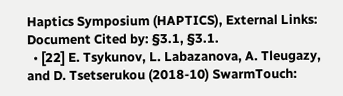Haptics Symposium (HAPTICS), External Links: Document Cited by: §3.1, §3.1.
  • [22] E. Tsykunov, L. Labazanova, A. Tleugazy, and D. Tsetserukou (2018-10) SwarmTouch: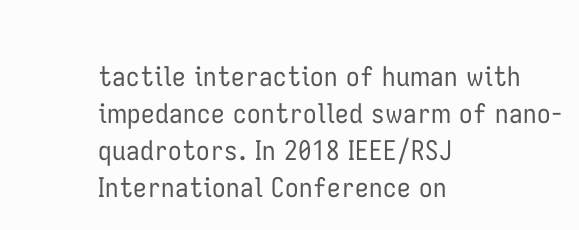tactile interaction of human with impedance controlled swarm of nano-quadrotors. In 2018 IEEE/RSJ International Conference on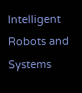Intelligent Robots and Systems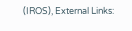(IROS), External Links: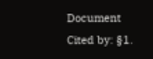Document Cited by: §1.